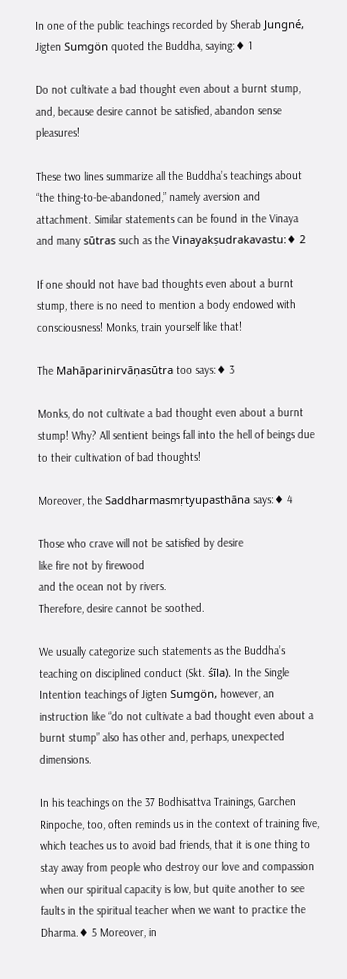In one of the public teachings recorded by Sherab Jungné, Jigten Sumgön quoted the Buddha, saying:♦ 1

Do not cultivate a bad thought even about a burnt stump,
and, because desire cannot be satisfied, abandon sense pleasures!

These two lines summarize all the Buddha’s teachings about “the thing-to-be-abandoned,” namely aversion and attachment. Similar statements can be found in the Vinaya and many sūtras such as the Vinayakṣudrakavastu:♦ 2

If one should not have bad thoughts even about a burnt stump, there is no need to mention a body endowed with consciousness! Monks, train yourself like that!

The Mahāparinirvāṇasūtra too says:♦ 3

Monks, do not cultivate a bad thought even about a burnt stump! Why? All sentient beings fall into the hell of beings due to their cultivation of bad thoughts!

Moreover, the Saddharmasmṛtyupasthāna says:♦ 4

Those who crave will not be satisfied by desire
like fire not by firewood
and the ocean not by rivers.
Therefore, desire cannot be soothed.

We usually categorize such statements as the Buddha’s teaching on disciplined conduct (Skt. śīla). In the Single Intention teachings of Jigten Sumgön, however, an instruction like “do not cultivate a bad thought even about a burnt stump” also has other and, perhaps, unexpected dimensions.

In his teachings on the 37 Bodhisattva Trainings, Garchen Rinpoche, too, often reminds us in the context of training five, which teaches us to avoid bad friends, that it is one thing to stay away from people who destroy our love and compassion when our spiritual capacity is low, but quite another to see faults in the spiritual teacher when we want to practice the Dharma.♦ 5 Moreover, in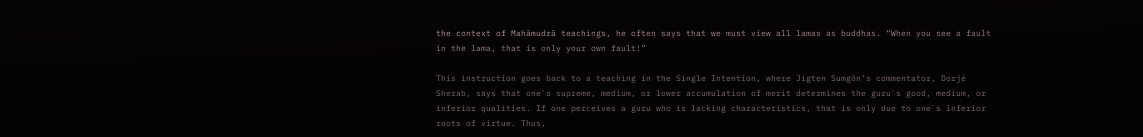the context of Mahāmudrā teachings, he often says that we must view all lamas as buddhas. “When you see a fault in the lama, that is only your own fault!”

This instruction goes back to a teaching in the Single Intention, where Jigten Sumgön’s commentator, Dorjé Sherab, says that oneʼs supreme, medium, or lower accumulation of merit determines the guruʼs good, medium, or inferior qualities. If one perceives a guru who is lacking characteristics, that is only due to oneʼs inferior roots of virtue. Thus,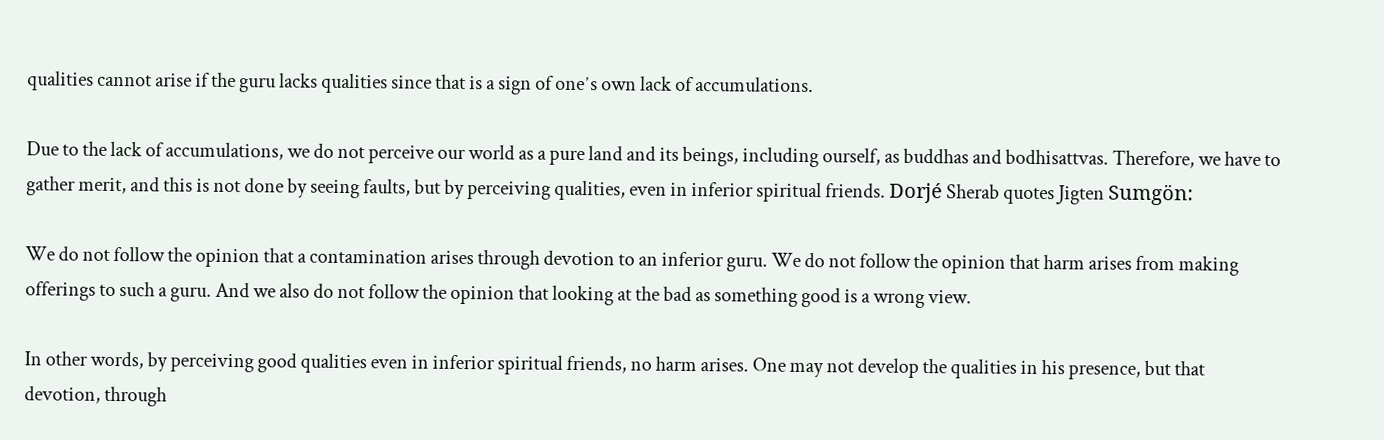qualities cannot arise if the guru lacks qualities since that is a sign of oneʼs own lack of accumulations.

Due to the lack of accumulations, we do not perceive our world as a pure land and its beings, including ourself, as buddhas and bodhisattvas. Therefore, we have to gather merit, and this is not done by seeing faults, but by perceiving qualities, even in inferior spiritual friends. Dorjé Sherab quotes Jigten Sumgön:

We do not follow the opinion that a contamination arises through devotion to an inferior guru. We do not follow the opinion that harm arises from making offerings to such a guru. And we also do not follow the opinion that looking at the bad as something good is a wrong view.

In other words, by perceiving good qualities even in inferior spiritual friends, no harm arises. One may not develop the qualities in his presence, but that devotion, through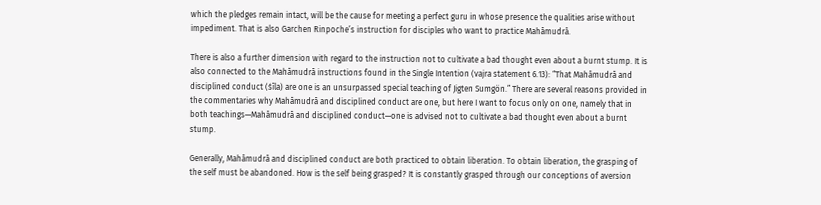which the pledges remain intact, will be the cause for meeting a perfect guru in whose presence the qualities arise without impediment. That is also Garchen Rinpoche’s instruction for disciples who want to practice Mahāmudrā.

There is also a further dimension with regard to the instruction not to cultivate a bad thought even about a burnt stump. It is also connected to the Mahāmudrā instructions found in the Single Intention (vajra statement 6.13): “That Mahāmudrā and disciplined conduct (śīla) are one is an unsurpassed special teaching of Jigten Sumgön.” There are several reasons provided in the commentaries why Mahāmudrā and disciplined conduct are one, but here I want to focus only on one, namely that in both teachings—Mahāmudrā and disciplined conduct—one is advised not to cultivate a bad thought even about a burnt stump.

Generally, Mahāmudrā and disciplined conduct are both practiced to obtain liberation. To obtain liberation, the grasping of the self must be abandoned. How is the self being grasped? It is constantly grasped through our conceptions of aversion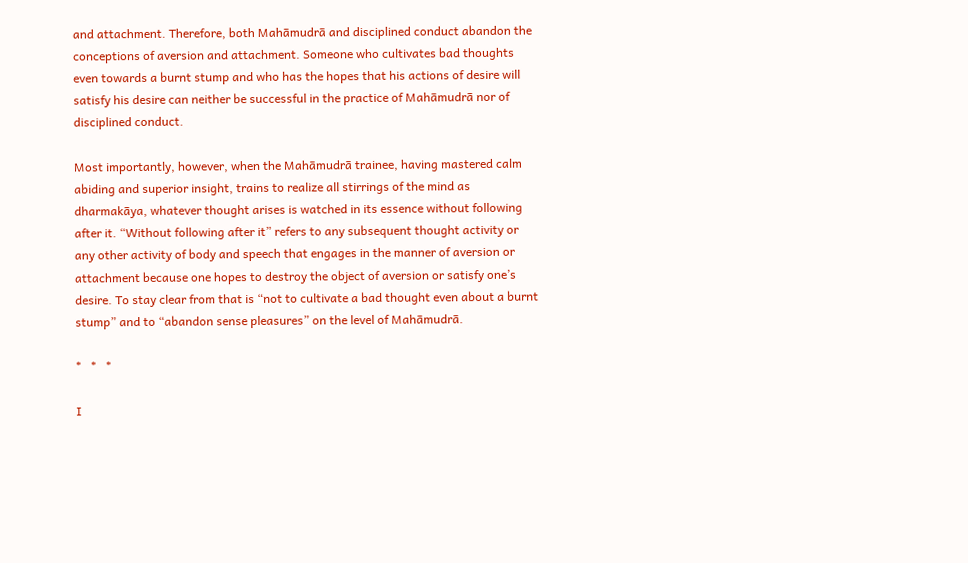and attachment. Therefore, both Mahāmudrā and disciplined conduct abandon the conceptions of aversion and attachment. Someone who cultivates bad thoughts even towards a burnt stump and who has the hopes that his actions of desire will satisfy his desire can neither be successful in the practice of Mahāmudrā nor of disciplined conduct.

Most importantly, however, when the Mahāmudrā trainee, having mastered calm abiding and superior insight, trains to realize all stirrings of the mind as dharmakāya, whatever thought arises is watched in its essence without following after it. “Without following after it” refers to any subsequent thought activity or any other activity of body and speech that engages in the manner of aversion or attachment because one hopes to destroy the object of aversion or satisfy one’s desire. To stay clear from that is “not to cultivate a bad thought even about a burnt stump” and to “abandon sense pleasures” on the level of Mahāmudrā.

*   *   *

I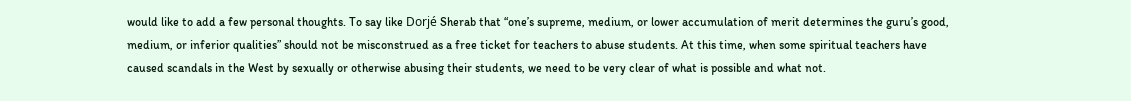would like to add a few personal thoughts. To say like Dorjé Sherab that “oneʼs supreme, medium, or lower accumulation of merit determines the guruʼs good, medium, or inferior qualities” should not be misconstrued as a free ticket for teachers to abuse students. At this time, when some spiritual teachers have caused scandals in the West by sexually or otherwise abusing their students, we need to be very clear of what is possible and what not.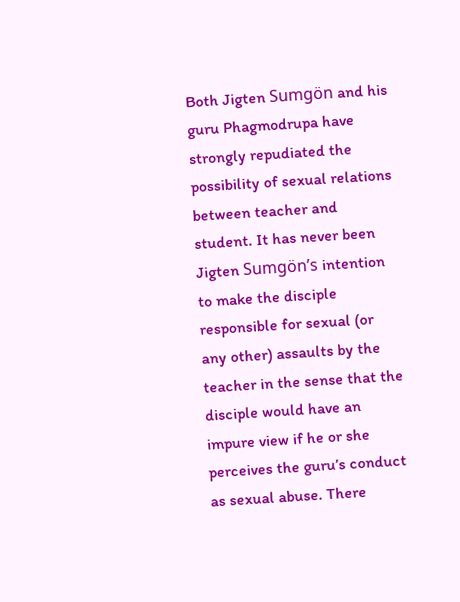Both Jigten Sumgön and his guru Phagmodrupa have strongly repudiated the possibility of sexual relations between teacher and student. It has never been Jigten Sumgön’s intention to make the disciple responsible for sexual (or any other) assaults by the teacher in the sense that the disciple would have an impure view if he or she perceives the guru’s conduct as sexual abuse. There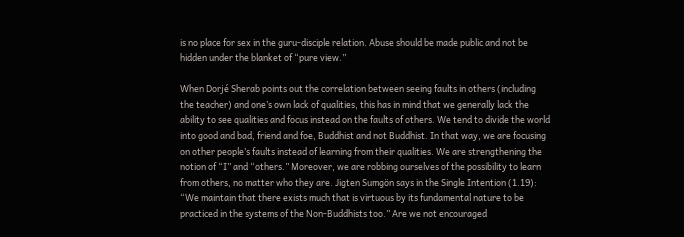is no place for sex in the guru-disciple relation. Abuse should be made public and not be hidden under the blanket of “pure view.”

When Dorjé Sherab points out the correlation between seeing faults in others (including the teacher) and one’s own lack of qualities, this has in mind that we generally lack the ability to see qualities and focus instead on the faults of others. We tend to divide the world into good and bad, friend and foe, Buddhist and not Buddhist. In that way, we are focusing on other people’s faults instead of learning from their qualities. We are strengthening the notion of “I” and “others.” Moreover, we are robbing ourselves of the possibility to learn from others, no matter who they are. Jigten Sumgön says in the Single Intention (1.19): “We maintain that there exists much that is virtuous by its fundamental nature to be practiced in the systems of the Non-Buddhists too.” Are we not encouraged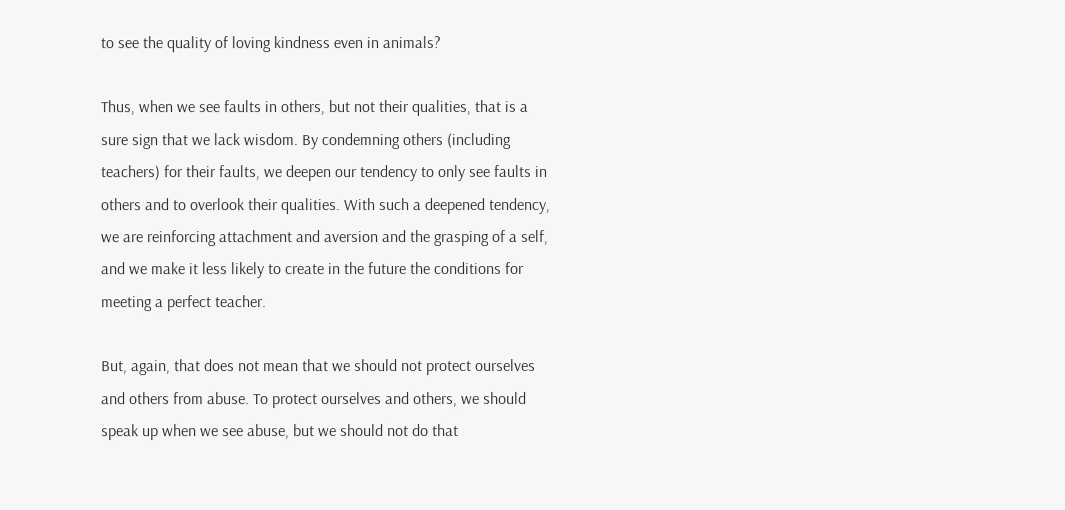to see the quality of loving kindness even in animals?

Thus, when we see faults in others, but not their qualities, that is a sure sign that we lack wisdom. By condemning others (including teachers) for their faults, we deepen our tendency to only see faults in others and to overlook their qualities. With such a deepened tendency, we are reinforcing attachment and aversion and the grasping of a self, and we make it less likely to create in the future the conditions for meeting a perfect teacher.

But, again, that does not mean that we should not protect ourselves and others from abuse. To protect ourselves and others, we should speak up when we see abuse, but we should not do that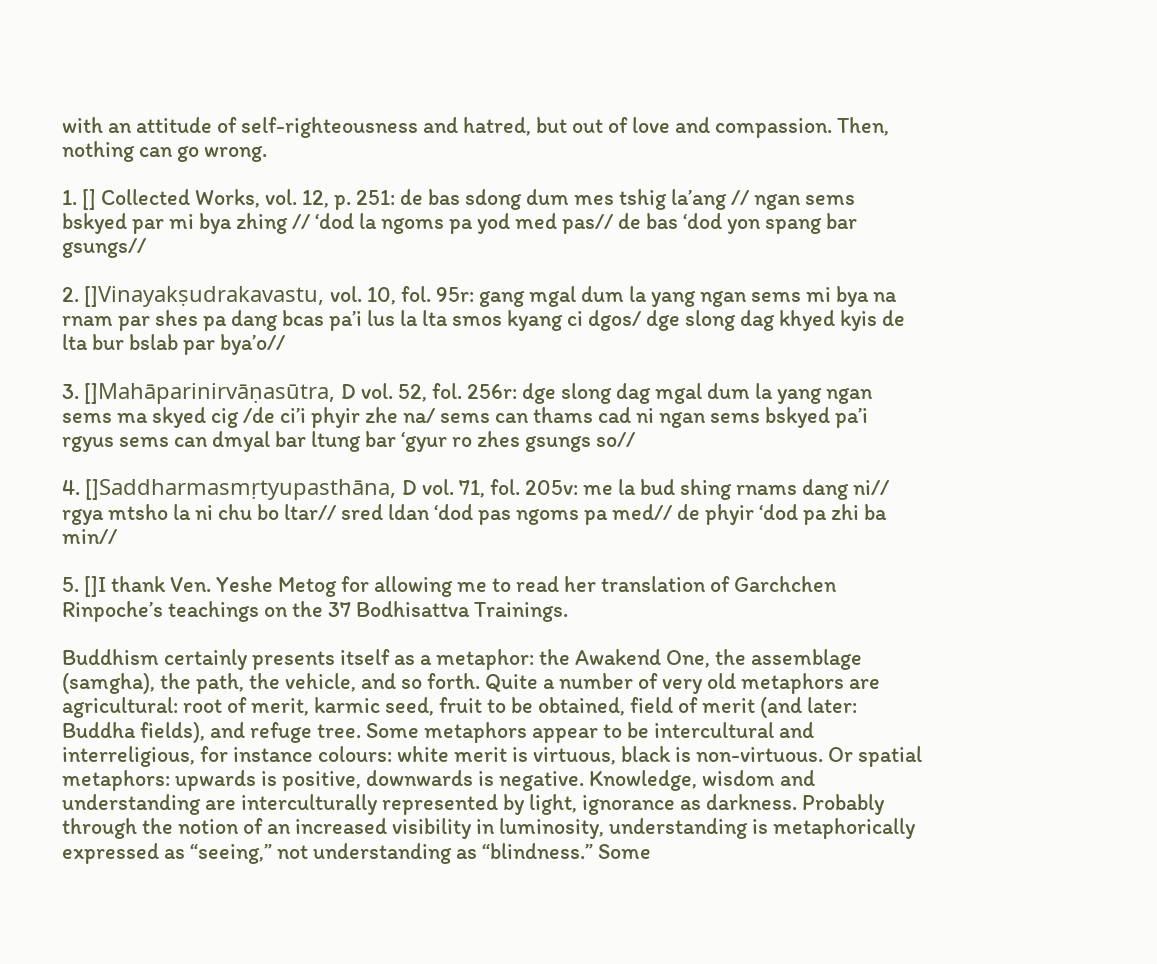with an attitude of self-righteousness and hatred, but out of love and compassion. Then, nothing can go wrong.

1. [] Collected Works, vol. 12, p. 251: de bas sdong dum mes tshig la’ang // ngan sems bskyed par mi bya zhing // ‘dod la ngoms pa yod med pas// de bas ‘dod yon spang bar gsungs//

2. []Vinayakṣudrakavastu, vol. 10, fol. 95r: gang mgal dum la yang ngan sems mi bya na rnam par shes pa dang bcas pa’i lus la lta smos kyang ci dgos/ dge slong dag khyed kyis de lta bur bslab par bya’o//

3. []Mahāparinirvāṇasūtra, D vol. 52, fol. 256r: dge slong dag mgal dum la yang ngan sems ma skyed cig /de ci’i phyir zhe na/ sems can thams cad ni ngan sems bskyed pa’i rgyus sems can dmyal bar ltung bar ‘gyur ro zhes gsungs so//

4. []Saddharmasmṛtyupasthāna, D vol. 71, fol. 205v: me la bud shing rnams dang ni// rgya mtsho la ni chu bo ltar// sred ldan ‘dod pas ngoms pa med// de phyir ‘dod pa zhi ba min//

5. []I thank Ven. Yeshe Metog for allowing me to read her translation of Garchchen Rinpoche’s teachings on the 37 Bodhisattva Trainings.

Buddhism certainly presents itself as a metaphor: the Awakend One, the assemblage (samgha), the path, the vehicle, and so forth. Quite a number of very old metaphors are agricultural: root of merit, karmic seed, fruit to be obtained, field of merit (and later: Buddha fields), and refuge tree. Some metaphors appear to be intercultural and interreligious, for instance colours: white merit is virtuous, black is non-virtuous. Or spatial metaphors: upwards is positive, downwards is negative. Knowledge, wisdom and understanding are interculturally represented by light, ignorance as darkness. Probably through the notion of an increased visibility in luminosity, understanding is metaphorically expressed as “seeing,” not understanding as “blindness.” Some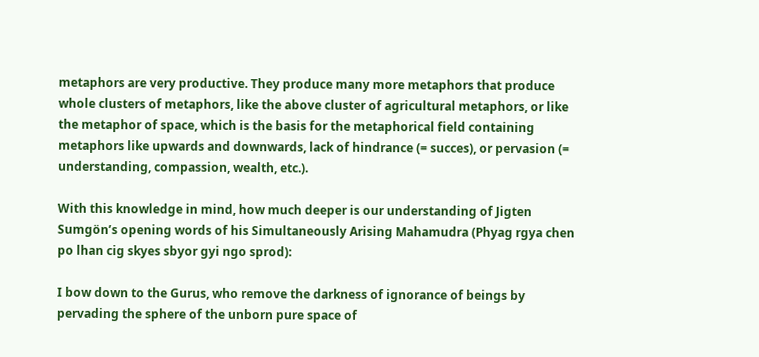metaphors are very productive. They produce many more metaphors that produce whole clusters of metaphors, like the above cluster of agricultural metaphors, or like the metaphor of space, which is the basis for the metaphorical field containing metaphors like upwards and downwards, lack of hindrance (= succes), or pervasion (= understanding, compassion, wealth, etc.).

With this knowledge in mind, how much deeper is our understanding of Jigten Sumgön’s opening words of his Simultaneously Arising Mahamudra (Phyag rgya chen po lhan cig skyes sbyor gyi ngo sprod):

I bow down to the Gurus, who remove the darkness of ignorance of beings by pervading the sphere of the unborn pure space of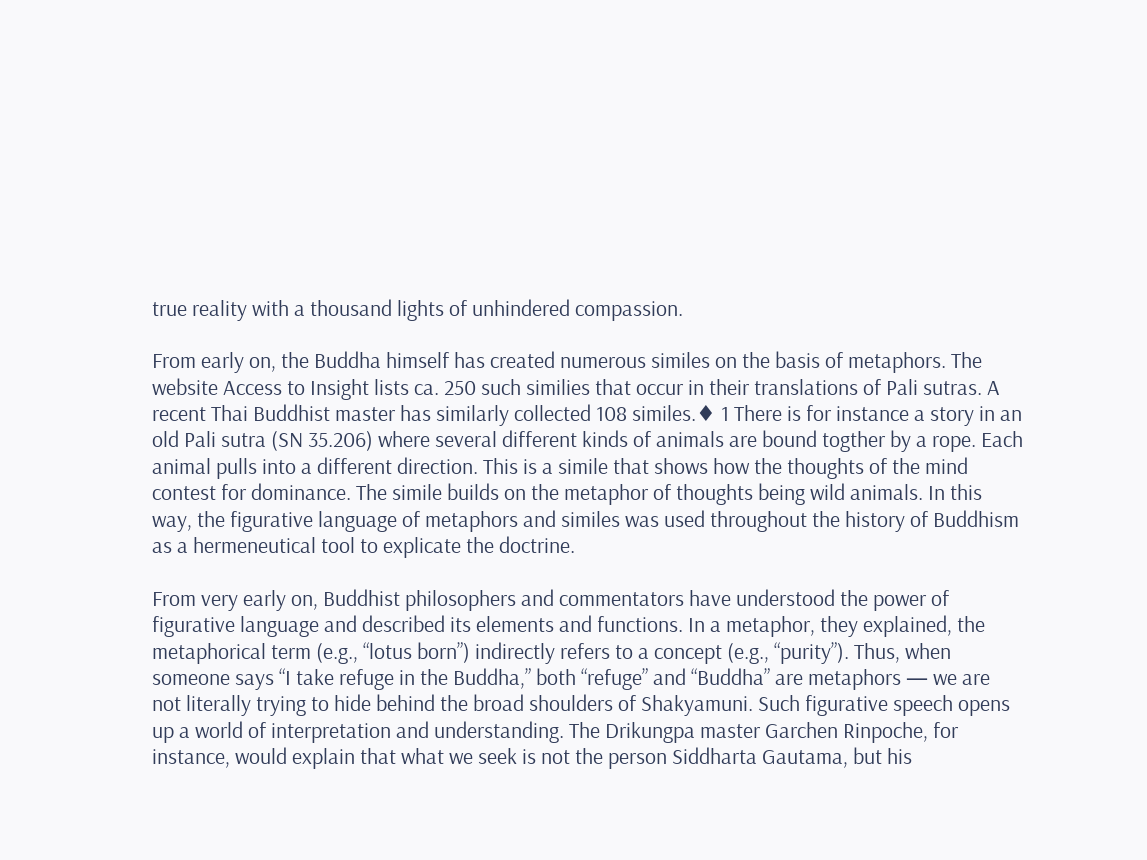true reality with a thousand lights of unhindered compassion.

From early on, the Buddha himself has created numerous similes on the basis of metaphors. The website Access to Insight lists ca. 250 such similies that occur in their translations of Pali sutras. A recent Thai Buddhist master has similarly collected 108 similes.♦ 1 There is for instance a story in an old Pali sutra (SN 35.206) where several different kinds of animals are bound togther by a rope. Each animal pulls into a different direction. This is a simile that shows how the thoughts of the mind contest for dominance. The simile builds on the metaphor of thoughts being wild animals. In this way, the figurative language of metaphors and similes was used throughout the history of Buddhism as a hermeneutical tool to explicate the doctrine.

From very early on, Buddhist philosophers and commentators have understood the power of figurative language and described its elements and functions. In a metaphor, they explained, the metaphorical term (e.g., “lotus born”) indirectly refers to a concept (e.g., “purity”). Thus, when someone says “I take refuge in the Buddha,” both “refuge” and “Buddha” are metaphors — we are not literally trying to hide behind the broad shoulders of Shakyamuni. Such figurative speech opens up a world of interpretation and understanding. The Drikungpa master Garchen Rinpoche, for instance, would explain that what we seek is not the person Siddharta Gautama, but his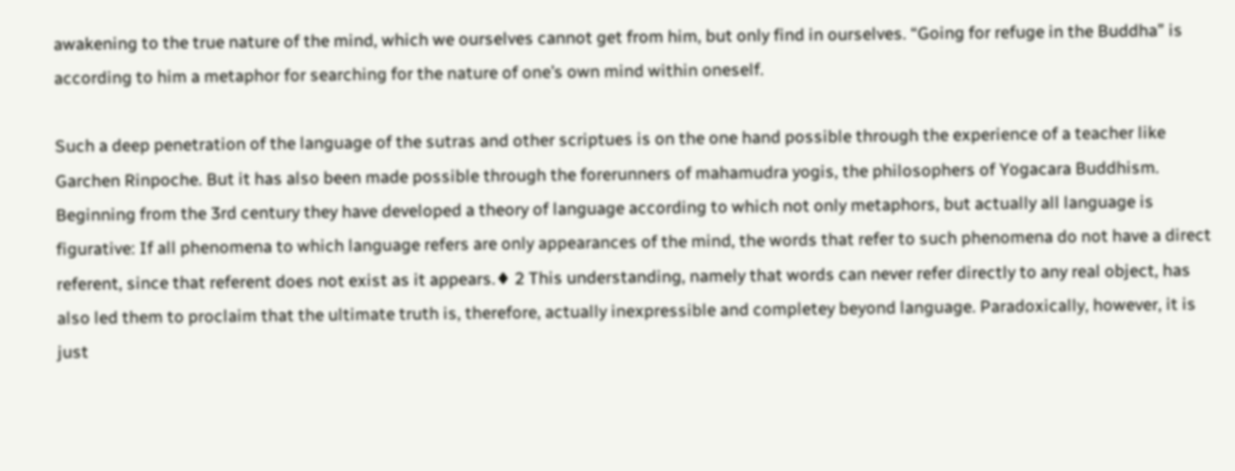awakening to the true nature of the mind, which we ourselves cannot get from him, but only find in ourselves. “Going for refuge in the Buddha” is according to him a metaphor for searching for the nature of one’s own mind within oneself.

Such a deep penetration of the language of the sutras and other scriptues is on the one hand possible through the experience of a teacher like Garchen Rinpoche. But it has also been made possible through the forerunners of mahamudra yogis, the philosophers of Yogacara Buddhism. Beginning from the 3rd century they have developed a theory of language according to which not only metaphors, but actually all language is figurative: If all phenomena to which language refers are only appearances of the mind, the words that refer to such phenomena do not have a direct referent, since that referent does not exist as it appears.♦ 2 This understanding, namely that words can never refer directly to any real object, has also led them to proclaim that the ultimate truth is, therefore, actually inexpressible and completey beyond language. Paradoxically, however, it is just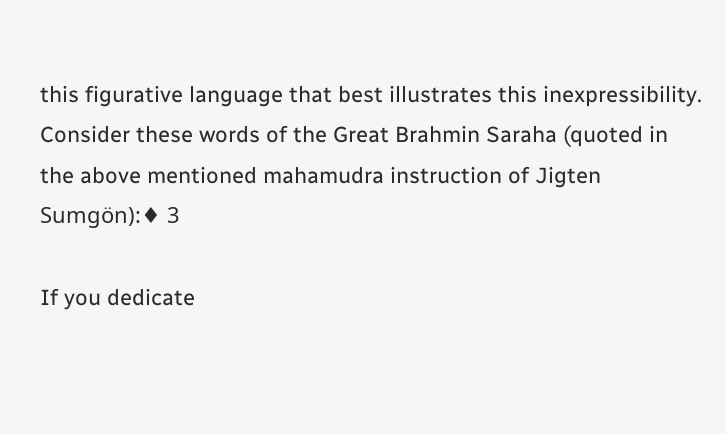this figurative language that best illustrates this inexpressibility. Consider these words of the Great Brahmin Saraha (quoted in the above mentioned mahamudra instruction of Jigten Sumgön):♦ 3

If you dedicate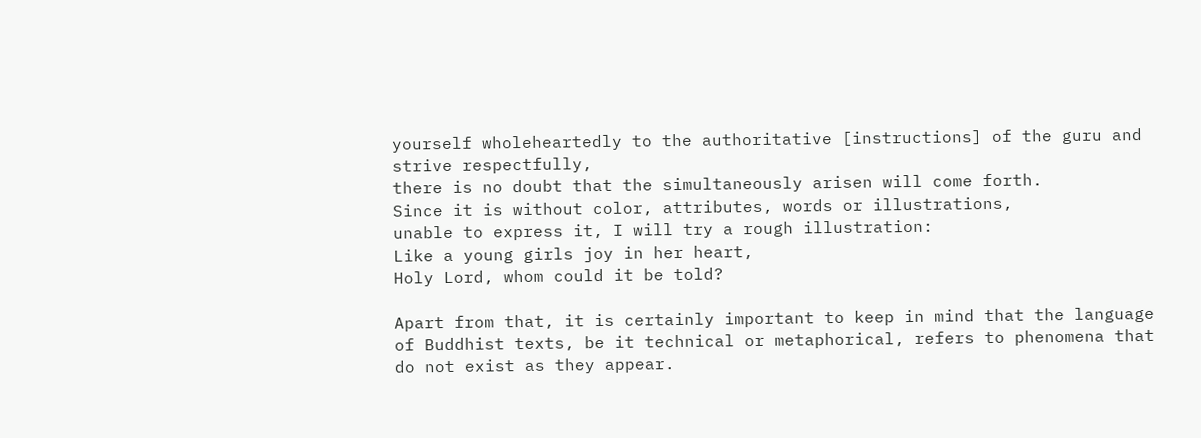yourself wholeheartedly to the authoritative [instructions] of the guru and strive respectfully,
there is no doubt that the simultaneously arisen will come forth.
Since it is without color, attributes, words or illustrations,
unable to express it, I will try a rough illustration:
Like a young girls joy in her heart,
Holy Lord, whom could it be told?

Apart from that, it is certainly important to keep in mind that the language of Buddhist texts, be it technical or metaphorical, refers to phenomena that do not exist as they appear.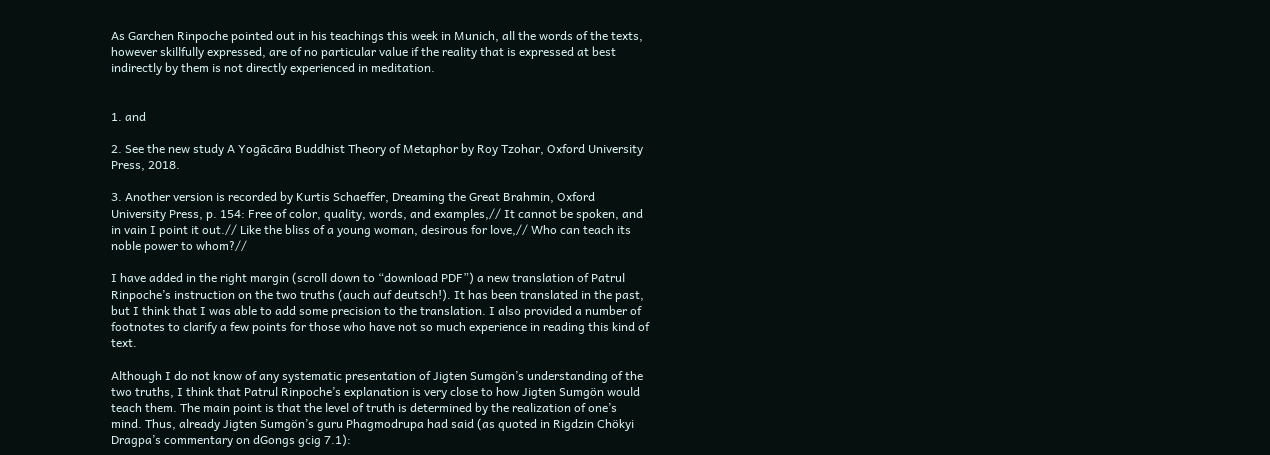As Garchen Rinpoche pointed out in his teachings this week in Munich, all the words of the texts, however skillfully expressed, are of no particular value if the reality that is expressed at best indirectly by them is not directly experienced in meditation.


1. and

2. See the new study A Yogācāra Buddhist Theory of Metaphor by Roy Tzohar, Oxford University Press, 2018.

3. Another version is recorded by Kurtis Schaeffer, Dreaming the Great Brahmin, Oxford University Press, p. 154: Free of color, quality, words, and examples,// It cannot be spoken, and in vain I point it out.// Like the bliss of a young woman, desirous for love,// Who can teach its noble power to whom?//

I have added in the right margin (scroll down to “download PDF”) a new translation of Patrul Rinpoche’s instruction on the two truths (auch auf deutsch!). It has been translated in the past, but I think that I was able to add some precision to the translation. I also provided a number of footnotes to clarify a few points for those who have not so much experience in reading this kind of text.

Although I do not know of any systematic presentation of Jigten Sumgön’s understanding of the two truths, I think that Patrul Rinpoche’s explanation is very close to how Jigten Sumgön would teach them. The main point is that the level of truth is determined by the realization of one’s mind. Thus, already Jigten Sumgön’s guru Phagmodrupa had said (as quoted in Rigdzin Chökyi Dragpa’s commentary on dGongs gcig 7.1):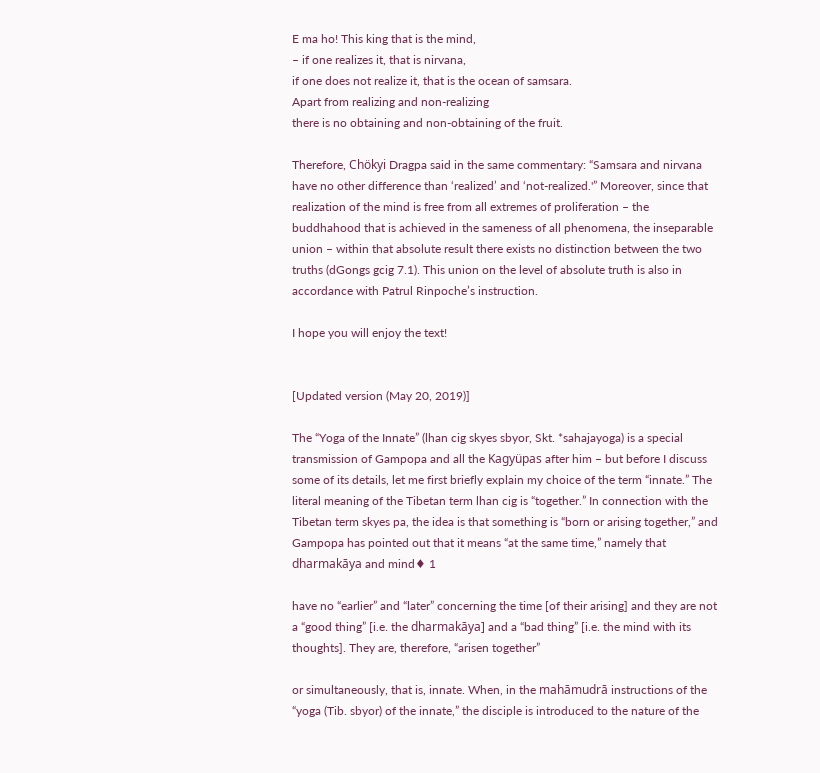E ma ho! This king that is the mind,
– if one realizes it, that is nirvana,
if one does not realize it, that is the ocean of samsara.
Apart from realizing and non-realizing
there is no obtaining and non-obtaining of the fruit.

Therefore, Chökyi Dragpa said in the same commentary: “Samsara and nirvana have no other difference than ‘realized’ and ‘not-realized.'” Moreover, since that realization of the mind is free from all extremes of proliferation – the buddhahood that is achieved in the sameness of all phenomena, the inseparable union – within that absolute result there exists no distinction between the two truths (dGongs gcig 7.1). This union on the level of absolute truth is also in accordance with Patrul Rinpoche’s instruction.

I hope you will enjoy the text!


[Updated version (May 20, 2019)]

The “Yoga of the Innate” (lhan cig skyes sbyor, Skt. *sahajayoga) is a special transmission of Gampopa and all the Kagyüpas after him – but before I discuss some of its details, let me first briefly explain my choice of the term “innate.” The literal meaning of the Tibetan term lhan cig is “together.” In connection with the Tibetan term skyes pa, the idea is that something is “born or arising together,” and Gampopa has pointed out that it means “at the same time,” namely that dharmakāya and mind♦ 1

have no “earlier” and “later” concerning the time [of their arising] and they are not a “good thing” [i.e. the dharmakāya] and a “bad thing” [i.e. the mind with its thoughts]. They are, therefore, “arisen together”

or simultaneously, that is, innate. When, in the mahāmudrā instructions of the “yoga (Tib. sbyor) of the innate,” the disciple is introduced to the nature of the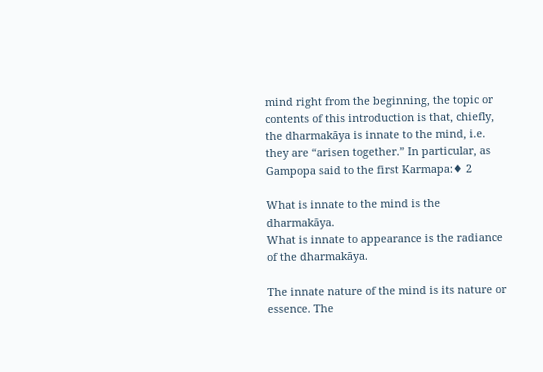mind right from the beginning, the topic or contents of this introduction is that, chiefly, the dharmakāya is innate to the mind, i.e. they are “arisen together.” In particular, as Gampopa said to the first Karmapa:♦ 2

What is innate to the mind is the dharmakāya.
What is innate to appearance is the radiance of the dharmakāya.

The innate nature of the mind is its nature or essence. The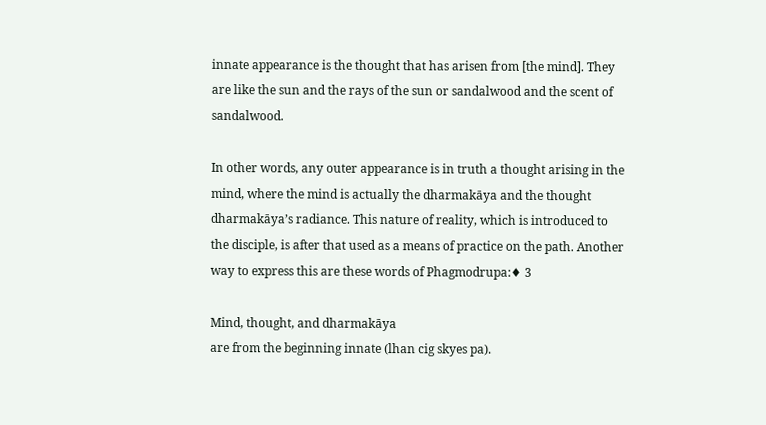innate appearance is the thought that has arisen from [the mind]. They are like the sun and the rays of the sun or sandalwood and the scent of sandalwood.

In other words, any outer appearance is in truth a thought arising in the mind, where the mind is actually the dharmakāya and the thought dharmakāya’s radiance. This nature of reality, which is introduced to the disciple, is after that used as a means of practice on the path. Another way to express this are these words of Phagmodrupa:♦ 3

Mind, thought, and dharmakāya
are from the beginning innate (lhan cig skyes pa).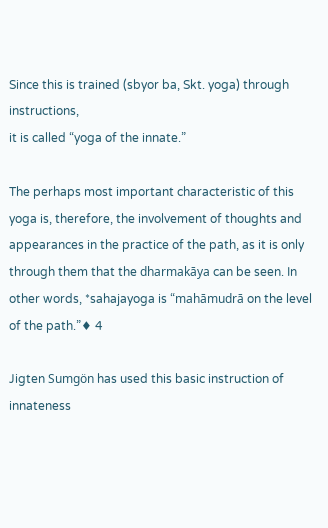Since this is trained (sbyor ba, Skt. yoga) through instructions,
it is called “yoga of the innate.”

The perhaps most important characteristic of this yoga is, therefore, the involvement of thoughts and appearances in the practice of the path, as it is only through them that the dharmakāya can be seen. In other words, *sahajayoga is “mahāmudrā on the level of the path.”♦ 4

Jigten Sumgön has used this basic instruction of innateness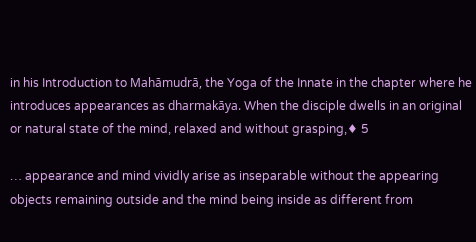in his Introduction to Mahāmudrā, the Yoga of the Innate in the chapter where he introduces appearances as dharmakāya. When the disciple dwells in an original or natural state of the mind, relaxed and without grasping,♦ 5

… appearance and mind vividly arise as inseparable without the appearing objects remaining outside and the mind being inside as different from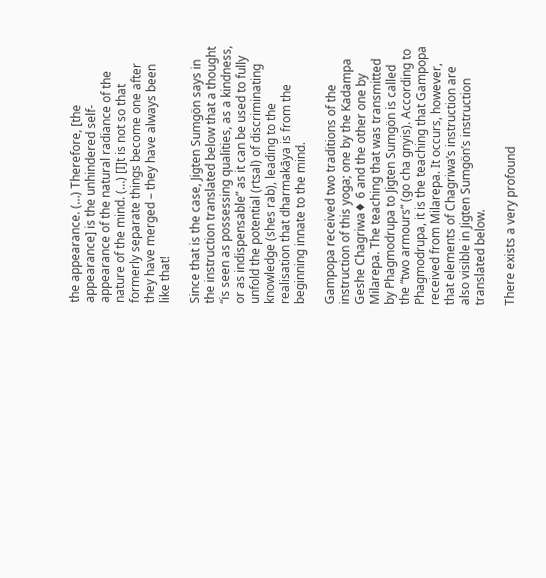the appearance. (…) Therefore, [the appearance] is the unhindered self-appearance of the natural radiance of the nature of the mind. (…) [I]t is not so that formerly separate things become one after they have merged – they have always been like that!

Since that is the case, Jigten Sumgön says in the instruction translated below that a thought “is seen as possessing qualities, as a kindness, or as indispensable” as it can be used to fully unfold the potential (rtsal) of discriminating knowledge (shes rab), leading to the realisation that dharmakāya is from the beginning innate to the mind.

Gampopa received two traditions of the instruction of this yoga; one by the Kadampa Geshe Chagriwa♦ 6 and the other one by Milarepa. The teaching that was transmitted by Phagmodrupa to Jigten Sumgön is called the “two armours” (go cha gnyis). According to Phagmodrupa, it is the teaching that Gampopa received from Milarepa. It occurs, however, that elements of Chagriwa’s instruction are also visible in Jigten Sumgön’s instruction translated below.

There exists a very profound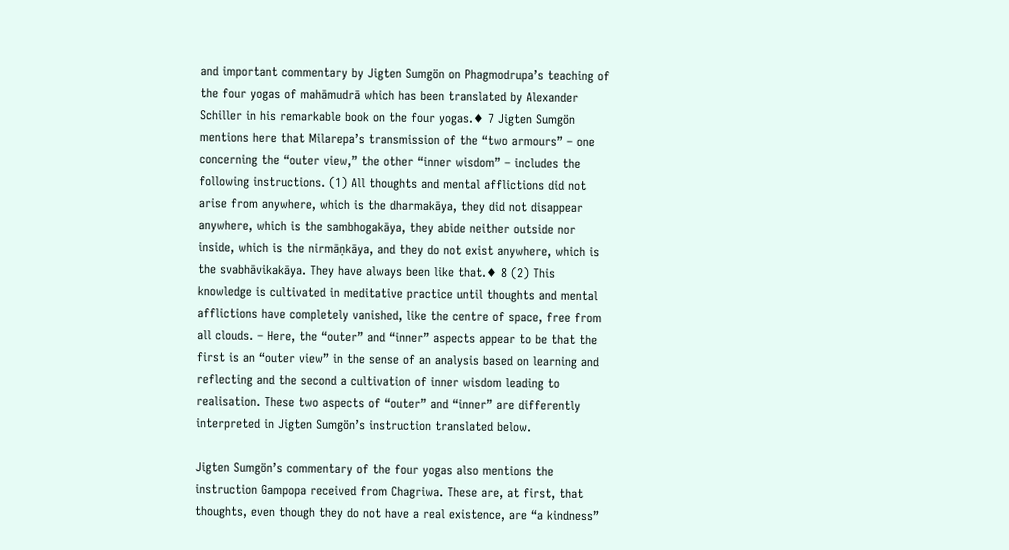and important commentary by Jigten Sumgön on Phagmodrupa’s teaching of the four yogas of mahāmudrā which has been translated by Alexander Schiller in his remarkable book on the four yogas.♦ 7 Jigten Sumgön mentions here that Milarepa’s transmission of the “two armours” – one concerning the “outer view,” the other “inner wisdom” – includes the following instructions. (1) All thoughts and mental afflictions did not arise from anywhere, which is the dharmakāya, they did not disappear anywhere, which is the sambhogakāya, they abide neither outside nor inside, which is the nirmāṇkāya, and they do not exist anywhere, which is the svabhāvikakāya. They have always been like that.♦ 8 (2) This knowledge is cultivated in meditative practice until thoughts and mental afflictions have completely vanished, like the centre of space, free from all clouds. – Here, the “outer” and “inner” aspects appear to be that the first is an “outer view” in the sense of an analysis based on learning and reflecting and the second a cultivation of inner wisdom leading to realisation. These two aspects of “outer” and “inner” are differently interpreted in Jigten Sumgön’s instruction translated below.

Jigten Sumgön’s commentary of the four yogas also mentions the instruction Gampopa received from Chagriwa. These are, at first, that thoughts, even though they do not have a real existence, are “a kindness”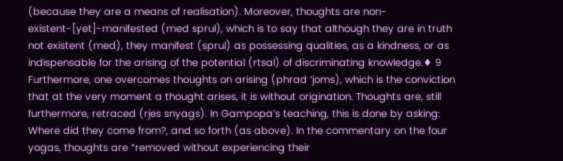(because they are a means of realisation). Moreover, thoughts are non-existent-[yet]-manifested (med sprul), which is to say that although they are in truth not existent (med), they manifest (sprul) as possessing qualities, as a kindness, or as indispensable for the arising of the potential (rtsal) of discriminating knowledge.♦ 9 Furthermore, one overcomes thoughts on arising (phrad ‘joms), which is the conviction that at the very moment a thought arises, it is without origination. Thoughts are, still furthermore, retraced (rjes snyags). In Gampopa’s teaching, this is done by asking: Where did they come from?, and so forth (as above). In the commentary on the four yogas, thoughts are “removed without experiencing their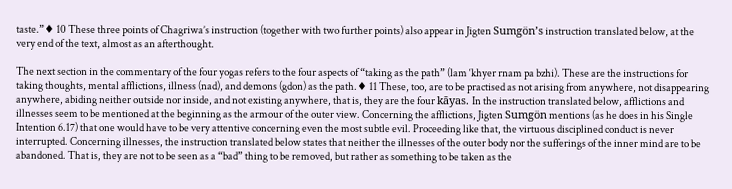taste.”♦ 10 These three points of Chagriwa’s instruction (together with two further points) also appear in Jigten Sumgön’s instruction translated below, at the very end of the text, almost as an afterthought.

The next section in the commentary of the four yogas refers to the four aspects of “taking as the path” (lam ‘khyer rnam pa bzhi). These are the instructions for taking thoughts, mental afflictions, illness (nad), and demons (gdon) as the path.♦ 11 These, too, are to be practised as not arising from anywhere, not disappearing anywhere, abiding neither outside nor inside, and not existing anywhere, that is, they are the four kāyas. In the instruction translated below, afflictions and illnesses seem to be mentioned at the beginning as the armour of the outer view. Concerning the afflictions, Jigten Sumgön mentions (as he does in his Single Intention 6.17) that one would have to be very attentive concerning even the most subtle evil. Proceeding like that, the virtuous disciplined conduct is never interrupted. Concerning illnesses, the instruction translated below states that neither the illnesses of the outer body nor the sufferings of the inner mind are to be abandoned. That is, they are not to be seen as a “bad” thing to be removed, but rather as something to be taken as the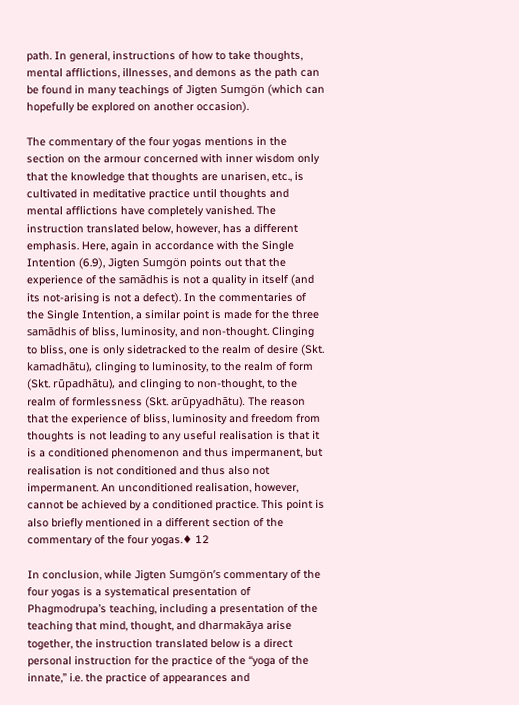path. In general, instructions of how to take thoughts, mental afflictions, illnesses, and demons as the path can be found in many teachings of Jigten Sumgön (which can hopefully be explored on another occasion).

The commentary of the four yogas mentions in the section on the armour concerned with inner wisdom only that the knowledge that thoughts are unarisen, etc., is cultivated in meditative practice until thoughts and mental afflictions have completely vanished. The instruction translated below, however, has a different emphasis. Here, again in accordance with the Single Intention (6.9), Jigten Sumgön points out that the experience of the samādhis is not a quality in itself (and its not-arising is not a defect). In the commentaries of the Single Intention, a similar point is made for the three samādhis of bliss, luminosity, and non-thought. Clinging to bliss, one is only sidetracked to the realm of desire (Skt. kamadhātu), clinging to luminosity, to the realm of form (Skt. rūpadhātu), and clinging to non-thought, to the realm of formlessness (Skt. arūpyadhātu). The reason that the experience of bliss, luminosity and freedom from thoughts is not leading to any useful realisation is that it is a conditioned phenomenon and thus impermanent, but realisation is not conditioned and thus also not impermanent. An unconditioned realisation, however, cannot be achieved by a conditioned practice. This point is also briefly mentioned in a different section of the commentary of the four yogas.♦ 12

In conclusion, while Jigten Sumgön’s commentary of the four yogas is a systematical presentation of Phagmodrupa’s teaching, including a presentation of the teaching that mind, thought, and dharmakāya arise together, the instruction translated below is a direct personal instruction for the practice of the “yoga of the innate,” i.e. the practice of appearances and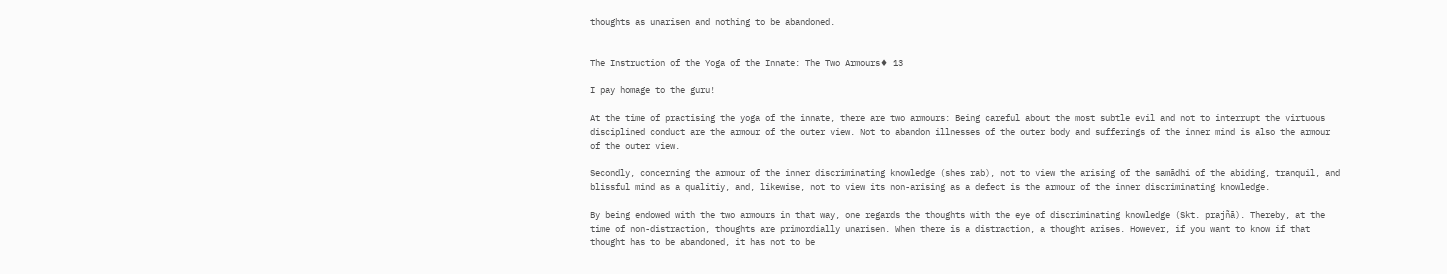thoughts as unarisen and nothing to be abandoned.


The Instruction of the Yoga of the Innate: The Two Armours♦ 13

I pay homage to the guru!

At the time of practising the yoga of the innate, there are two armours: Being careful about the most subtle evil and not to interrupt the virtuous disciplined conduct are the armour of the outer view. Not to abandon illnesses of the outer body and sufferings of the inner mind is also the armour of the outer view.

Secondly, concerning the armour of the inner discriminating knowledge (shes rab), not to view the arising of the samādhi of the abiding, tranquil, and blissful mind as a qualitiy, and, likewise, not to view its non-arising as a defect is the armour of the inner discriminating knowledge.

By being endowed with the two armours in that way, one regards the thoughts with the eye of discriminating knowledge (Skt. prajñā). Thereby, at the time of non-distraction, thoughts are primordially unarisen. When there is a distraction, a thought arises. However, if you want to know if that thought has to be abandoned, it has not to be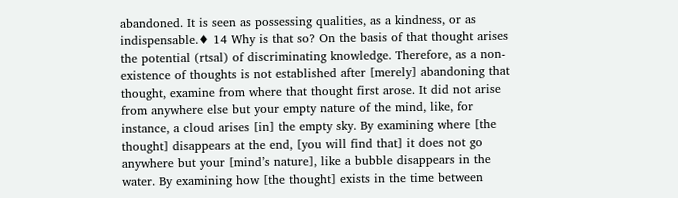abandoned. It is seen as possessing qualities, as a kindness, or as indispensable.♦ 14 Why is that so? On the basis of that thought arises the potential (rtsal) of discriminating knowledge. Therefore, as a non-existence of thoughts is not established after [merely] abandoning that thought, examine from where that thought first arose. It did not arise from anywhere else but your empty nature of the mind, like, for instance, a cloud arises [in] the empty sky. By examining where [the thought] disappears at the end, [you will find that] it does not go anywhere but your [mind’s nature], like a bubble disappears in the water. By examining how [the thought] exists in the time between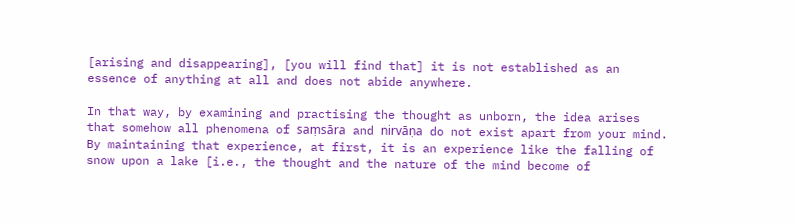[arising and disappearing], [you will find that] it is not established as an essence of anything at all and does not abide anywhere.

In that way, by examining and practising the thought as unborn, the idea arises that somehow all phenomena of saṃsāra and nirvāṇa do not exist apart from your mind. By maintaining that experience, at first, it is an experience like the falling of snow upon a lake [i.e., the thought and the nature of the mind become of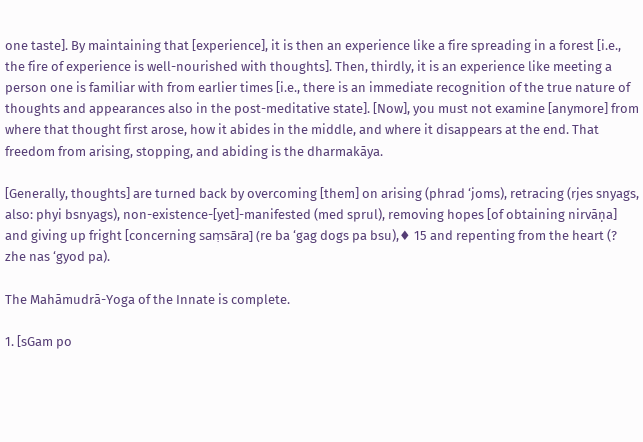one taste]. By maintaining that [experience], it is then an experience like a fire spreading in a forest [i.e., the fire of experience is well-nourished with thoughts]. Then, thirdly, it is an experience like meeting a person one is familiar with from earlier times [i.e., there is an immediate recognition of the true nature of thoughts and appearances also in the post-meditative state]. [Now], you must not examine [anymore] from where that thought first arose, how it abides in the middle, and where it disappears at the end. That freedom from arising, stopping, and abiding is the dharmakāya.

[Generally, thoughts] are turned back by overcoming [them] on arising (phrad ‘joms), retracing (rjes snyags, also: phyi bsnyags), non-existence-[yet]-manifested (med sprul), removing hopes [of obtaining nirvāṇa] and giving up fright [concerning saṃsāra] (re ba ‘gag dogs pa bsu),♦ 15 and repenting from the heart (? zhe nas ‘gyod pa).

The Mahāmudrā-Yoga of the Innate is complete.

1. [sGam po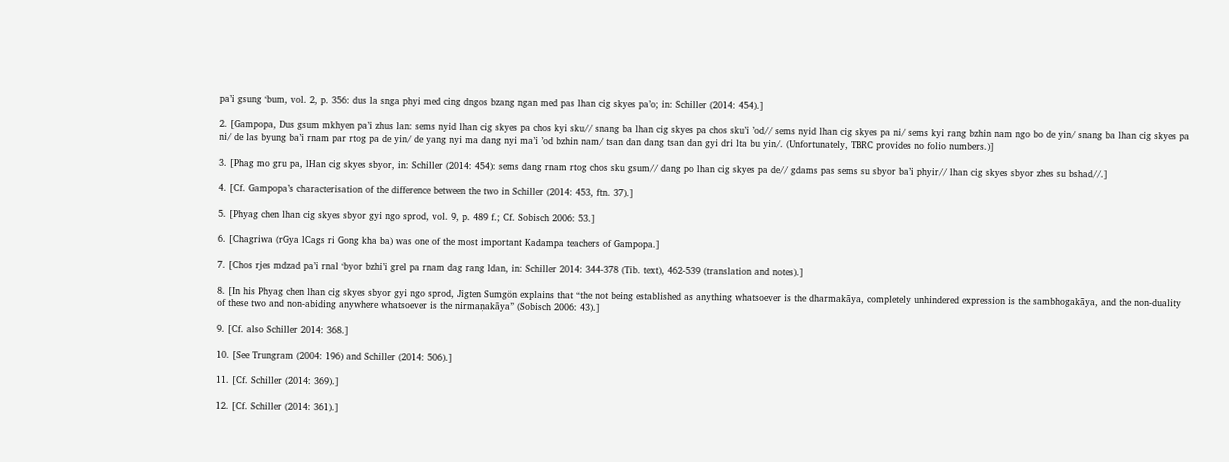pa’i gsung ‘bum, vol. 2, p. 356: dus la snga phyi med cing dngos bzang ngan med pas lhan cig skyes pa’o; in: Schiller (2014: 454).]

2. [Gampopa, Dus gsum mkhyen pa’i zhus lan: sems nyid lhan cig skyes pa chos kyi sku// snang ba lhan cig skyes pa chos sku’i ’od// sems nyid lhan cig skyes pa ni/ sems kyi rang bzhin nam ngo bo de yin/ snang ba lhan cig skyes pa ni/ de las byung ba’i rnam par rtog pa de yin/ de yang nyi ma dang nyi ma’i ’od bzhin nam/ tsan dan dang tsan dan gyi dri lta bu yin/. (Unfortunately, TBRC provides no folio numbers.)]

3. [Phag mo gru pa, lHan cig skyes sbyor, in: Schiller (2014: 454): sems dang rnam rtog chos sku gsum// dang po lhan cig skyes pa de// gdams pas sems su sbyor ba’i phyir// lhan cig skyes sbyor zhes su bshad//.]

4. [Cf. Gampopa’s characterisation of the difference between the two in Schiller (2014: 453, ftn. 37).]

5. [Phyag chen lhan cig skyes sbyor gyi ngo sprod, vol. 9, p. 489 f.; Cf. Sobisch 2006: 53.]

6. [Chagriwa (rGya lCags ri Gong kha ba) was one of the most important Kadampa teachers of Gampopa.]

7. [Chos rjes mdzad pa’i rnal ‘byor bzhi’i grel pa rnam dag rang ldan, in: Schiller 2014: 344-378 (Tib. text), 462-539 (translation and notes).]

8. [In his Phyag chen lhan cig skyes sbyor gyi ngo sprod, Jigten Sumgön explains that “the not being established as anything whatsoever is the dharmakāya, completely unhindered expression is the sambhogakāya, and the non-duality of these two and non-abiding anywhere whatsoever is the nirmaṇakāya” (Sobisch 2006: 43).]

9. [Cf. also Schiller 2014: 368.]

10. [See Trungram (2004: 196) and Schiller (2014: 506).]

11. [Cf. Schiller (2014: 369).]

12. [Cf. Schiller (2014: 361).]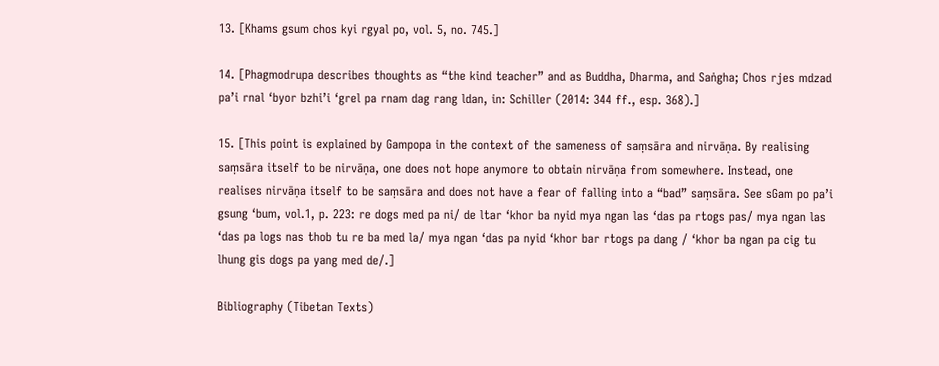13. [Khams gsum chos kyi rgyal po, vol. 5, no. 745.]

14. [Phagmodrupa describes thoughts as “the kind teacher” and as Buddha, Dharma, and Saṅgha; Chos rjes mdzad pa’i rnal ‘byor bzhi’i ‘grel pa rnam dag rang ldan, in: Schiller (2014: 344 ff., esp. 368).]

15. [This point is explained by Gampopa in the context of the sameness of saṃsāra and nirvāṇa. By realising saṃsāra itself to be nirvāṇa, one does not hope anymore to obtain nirvāṇa from somewhere. Instead, one realises nirvāṇa itself to be saṃsāra and does not have a fear of falling into a “bad” saṃsāra. See sGam po pa’i gsung ‘bum, vol.1, p. 223: re dogs med pa ni/ de ltar ‘khor ba nyid mya ngan las ‘das pa rtogs pas/ mya ngan las ‘das pa logs nas thob tu re ba med la/ mya ngan ‘das pa nyid ‘khor bar rtogs pa dang / ‘khor ba ngan pa cig tu lhung gis dogs pa yang med de/.]

Bibliography (Tibetan Texts)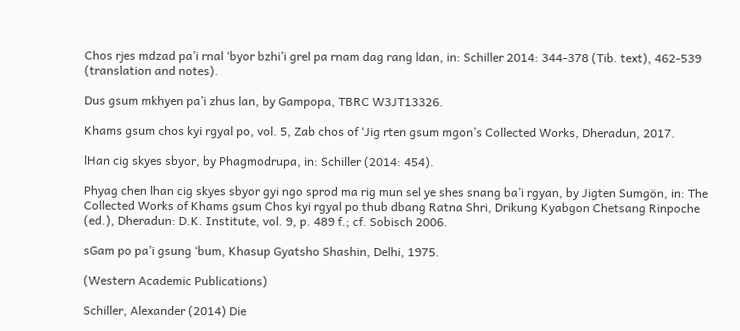Chos rjes mdzad pa’i rnal ‘byor bzhi’i grel pa rnam dag rang ldan, in: Schiller 2014: 344-378 (Tib. text), 462-539 (translation and notes).

Dus gsum mkhyen pa’i zhus lan, by Gampopa, TBRC W3JT13326.

Khams gsum chos kyi rgyal po, vol. 5, Zab chos of ‘Jig rten gsum mgon’s Collected Works, Dheradun, 2017.

lHan cig skyes sbyor, by Phagmodrupa, in: Schiller (2014: 454).

Phyag chen lhan cig skyes sbyor gyi ngo sprod ma rig mun sel ye shes snang ba’i rgyan, by Jigten Sumgön, in: The Collected Works of Khams gsum Chos kyi rgyal po thub dbang Ratna Shri, Drikung Kyabgon Chetsang Rinpoche (ed.), Dheradun: D.K. Institute, vol. 9, p. 489 f.; cf. Sobisch 2006.

sGam po pa’i gsung ‘bum, Khasup Gyatsho Shashin, Delhi, 1975.

(Western Academic Publications)

Schiller, Alexander (2014) Die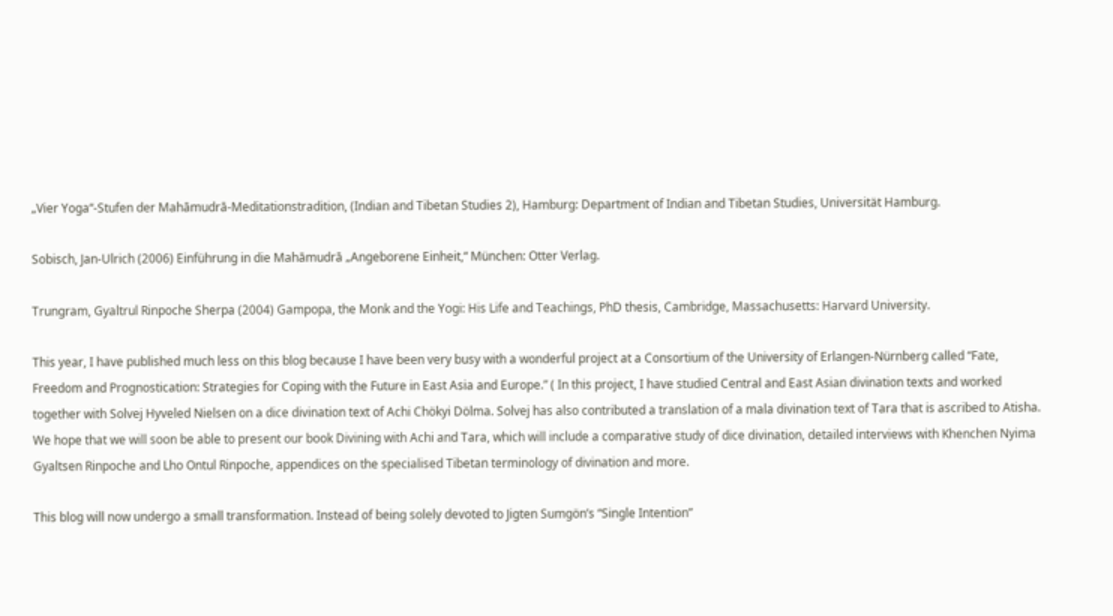„Vier Yoga“-Stufen der Mahāmudrā-Meditationstradition, (Indian and Tibetan Studies 2), Hamburg: Department of Indian and Tibetan Studies, Universität Hamburg.

Sobisch, Jan-Ulrich (2006) Einführung in die Mahāmudrā „Angeborene Einheit,“ München: Otter Verlag.

Trungram, Gyaltrul Rinpoche Sherpa (2004) Gampopa, the Monk and the Yogi: His Life and Teachings, PhD thesis, Cambridge, Massachusetts: Harvard University.

This year, I have published much less on this blog because I have been very busy with a wonderful project at a Consortium of the University of Erlangen-Nürnberg called “Fate, Freedom and Prognostication: Strategies for Coping with the Future in East Asia and Europe.” ( In this project, I have studied Central and East Asian divination texts and worked together with Solvej Hyveled Nielsen on a dice divination text of Achi Chökyi Dölma. Solvej has also contributed a translation of a mala divination text of Tara that is ascribed to Atisha. We hope that we will soon be able to present our book Divining with Achi and Tara, which will include a comparative study of dice divination, detailed interviews with Khenchen Nyima Gyaltsen Rinpoche and Lho Ontul Rinpoche, appendices on the specialised Tibetan terminology of divination and more.

This blog will now undergo a small transformation. Instead of being solely devoted to Jigten Sumgön’s “Single Intention”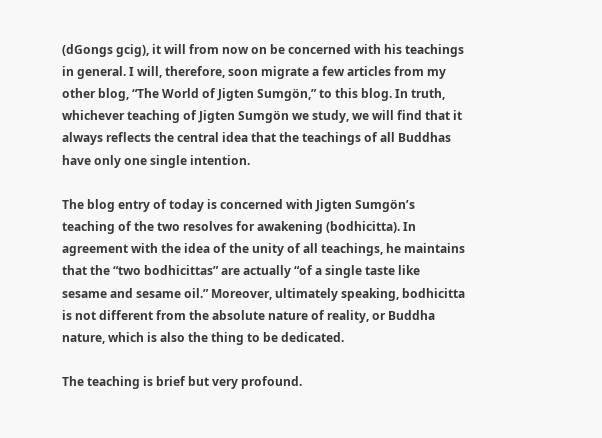(dGongs gcig), it will from now on be concerned with his teachings in general. I will, therefore, soon migrate a few articles from my other blog, “The World of Jigten Sumgön,” to this blog. In truth, whichever teaching of Jigten Sumgön we study, we will find that it always reflects the central idea that the teachings of all Buddhas have only one single intention.

The blog entry of today is concerned with Jigten Sumgön’s teaching of the two resolves for awakening (bodhicitta). In agreement with the idea of the unity of all teachings, he maintains that the “two bodhicittas” are actually “of a single taste like sesame and sesame oil.” Moreover, ultimately speaking, bodhicitta is not different from the absolute nature of reality, or Buddha nature, which is also the thing to be dedicated.

The teaching is brief but very profound.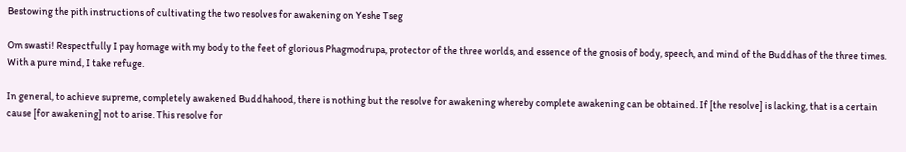Bestowing the pith instructions of cultivating the two resolves for awakening on Yeshe Tseg

Om swasti! Respectfully I pay homage with my body to the feet of glorious Phagmodrupa, protector of the three worlds, and essence of the gnosis of body, speech, and mind of the Buddhas of the three times. With a pure mind, I take refuge.

In general, to achieve supreme, completely awakened Buddhahood, there is nothing but the resolve for awakening whereby complete awakening can be obtained. If [the resolve] is lacking, that is a certain cause [for awakening] not to arise. This resolve for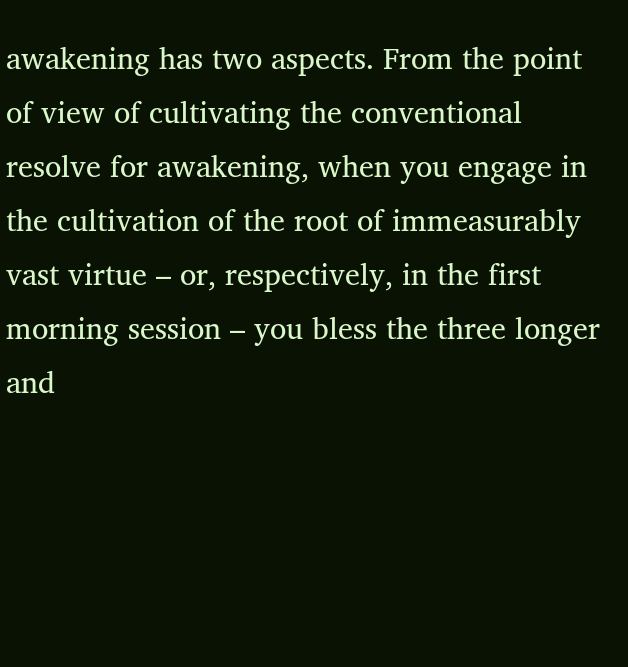awakening has two aspects. From the point of view of cultivating the conventional resolve for awakening, when you engage in the cultivation of the root of immeasurably vast virtue – or, respectively, in the first morning session – you bless the three longer and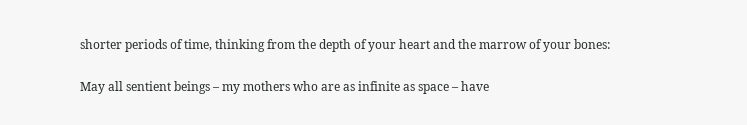shorter periods of time, thinking from the depth of your heart and the marrow of your bones:

May all sentient beings – my mothers who are as infinite as space – have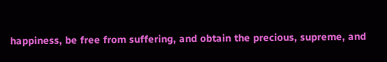happiness, be free from suffering, and obtain the precious, supreme, and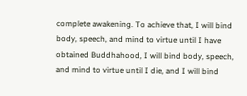complete awakening. To achieve that, I will bind body, speech, and mind to virtue until I have obtained Buddhahood, I will bind body, speech, and mind to virtue until I die, and I will bind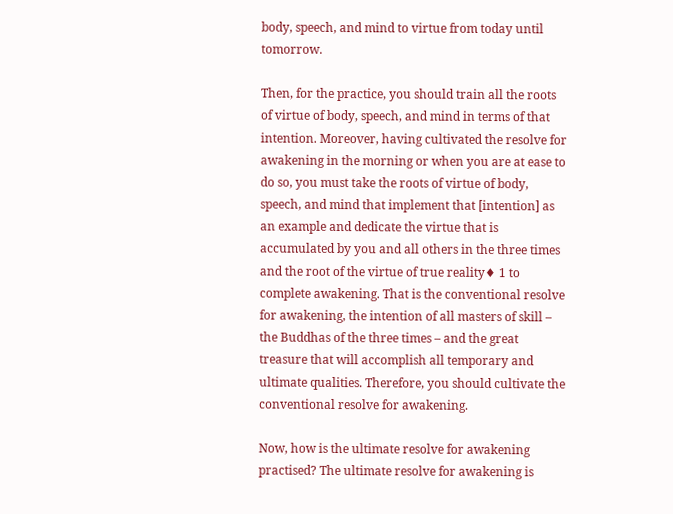body, speech, and mind to virtue from today until tomorrow.

Then, for the practice, you should train all the roots of virtue of body, speech, and mind in terms of that intention. Moreover, having cultivated the resolve for awakening in the morning or when you are at ease to do so, you must take the roots of virtue of body, speech, and mind that implement that [intention] as an example and dedicate the virtue that is accumulated by you and all others in the three times and the root of the virtue of true reality♦ 1 to complete awakening. That is the conventional resolve for awakening, the intention of all masters of skill – the Buddhas of the three times – and the great treasure that will accomplish all temporary and ultimate qualities. Therefore, you should cultivate the conventional resolve for awakening.

Now, how is the ultimate resolve for awakening practised? The ultimate resolve for awakening is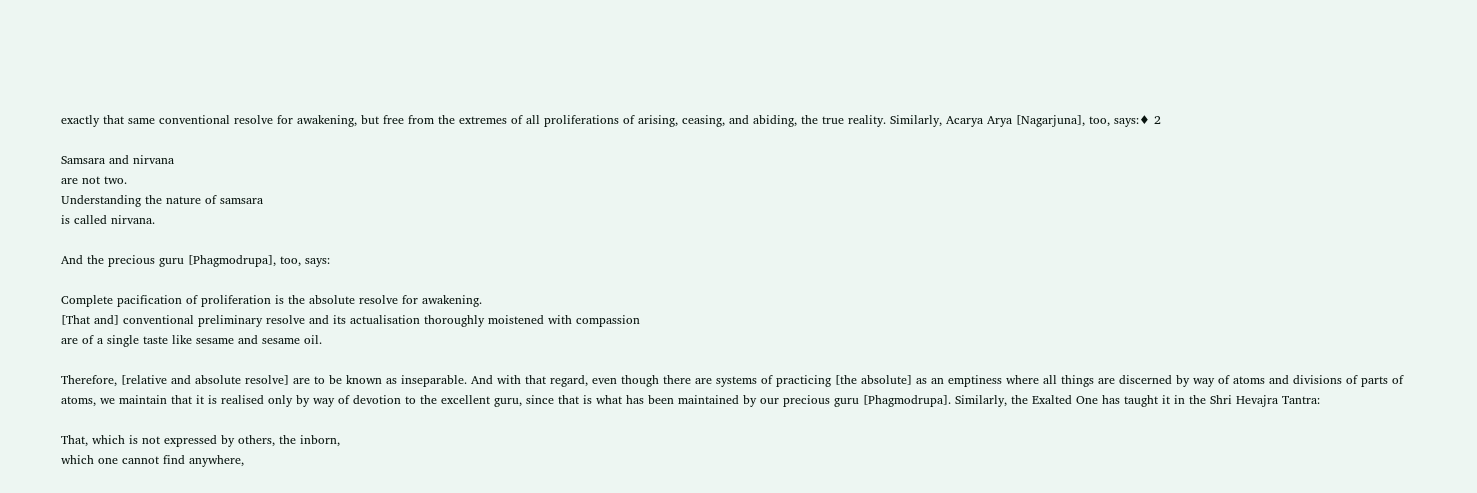exactly that same conventional resolve for awakening, but free from the extremes of all proliferations of arising, ceasing, and abiding, the true reality. Similarly, Acarya Arya [Nagarjuna], too, says:♦ 2

Samsara and nirvana
are not two.
Understanding the nature of samsara
is called nirvana.

And the precious guru [Phagmodrupa], too, says:

Complete pacification of proliferation is the absolute resolve for awakening.
[That and] conventional preliminary resolve and its actualisation thoroughly moistened with compassion
are of a single taste like sesame and sesame oil.

Therefore, [relative and absolute resolve] are to be known as inseparable. And with that regard, even though there are systems of practicing [the absolute] as an emptiness where all things are discerned by way of atoms and divisions of parts of atoms, we maintain that it is realised only by way of devotion to the excellent guru, since that is what has been maintained by our precious guru [Phagmodrupa]. Similarly, the Exalted One has taught it in the Shri Hevajra Tantra:

That, which is not expressed by others, the inborn,
which one cannot find anywhere,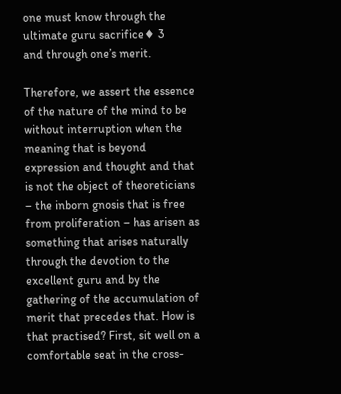one must know through the ultimate guru sacrifice♦ 3
and through one’s merit.

Therefore, we assert the essence of the nature of the mind to be without interruption when the meaning that is beyond expression and thought and that is not the object of theoreticians – the inborn gnosis that is free from proliferation – has arisen as something that arises naturally through the devotion to the excellent guru and by the gathering of the accumulation of merit that precedes that. How is that practised? First, sit well on a comfortable seat in the cross-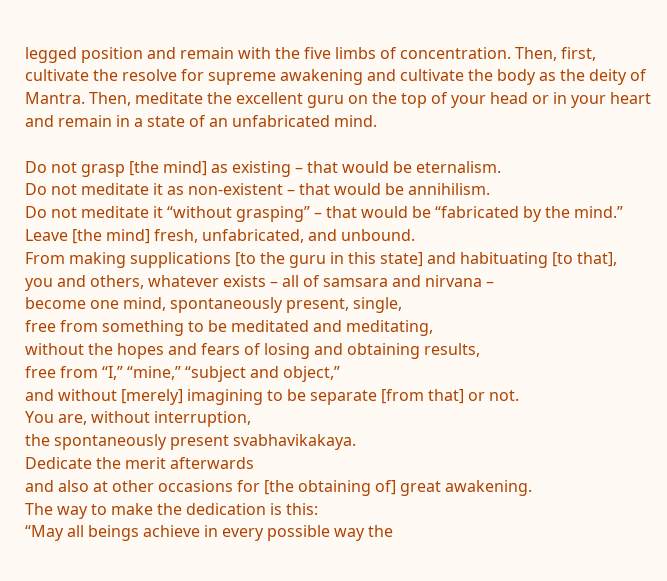legged position and remain with the five limbs of concentration. Then, first, cultivate the resolve for supreme awakening and cultivate the body as the deity of Mantra. Then, meditate the excellent guru on the top of your head or in your heart and remain in a state of an unfabricated mind.

Do not grasp [the mind] as existing – that would be eternalism.
Do not meditate it as non-existent – that would be annihilism.
Do not meditate it “without grasping” – that would be “fabricated by the mind.”
Leave [the mind] fresh, unfabricated, and unbound.
From making supplications [to the guru in this state] and habituating [to that],
you and others, whatever exists – all of samsara and nirvana –
become one mind, spontaneously present, single,
free from something to be meditated and meditating,
without the hopes and fears of losing and obtaining results,
free from “I,” “mine,” “subject and object,”
and without [merely] imagining to be separate [from that] or not.
You are, without interruption,
the spontaneously present svabhavikakaya.
Dedicate the merit afterwards
and also at other occasions for [the obtaining of] great awakening.
The way to make the dedication is this:
“May all beings achieve in every possible way the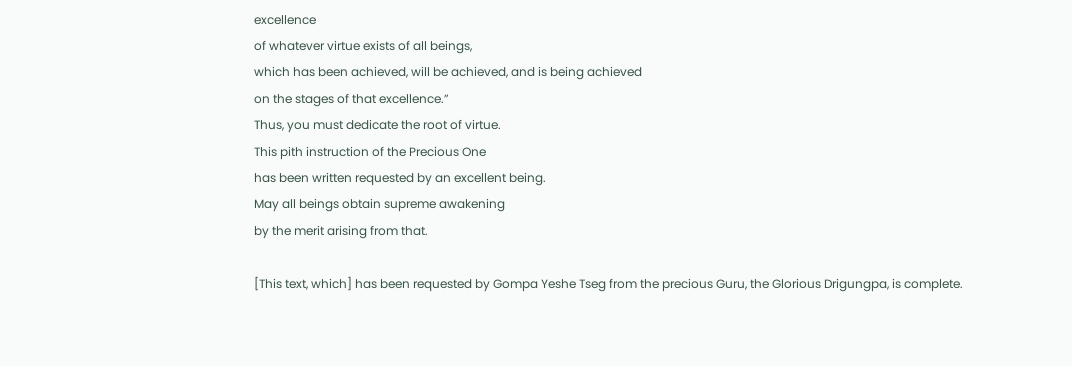excellence
of whatever virtue exists of all beings,
which has been achieved, will be achieved, and is being achieved
on the stages of that excellence.”
Thus, you must dedicate the root of virtue.
This pith instruction of the Precious One
has been written requested by an excellent being.
May all beings obtain supreme awakening
by the merit arising from that.

[This text, which] has been requested by Gompa Yeshe Tseg from the precious Guru, the Glorious Drigungpa, is complete.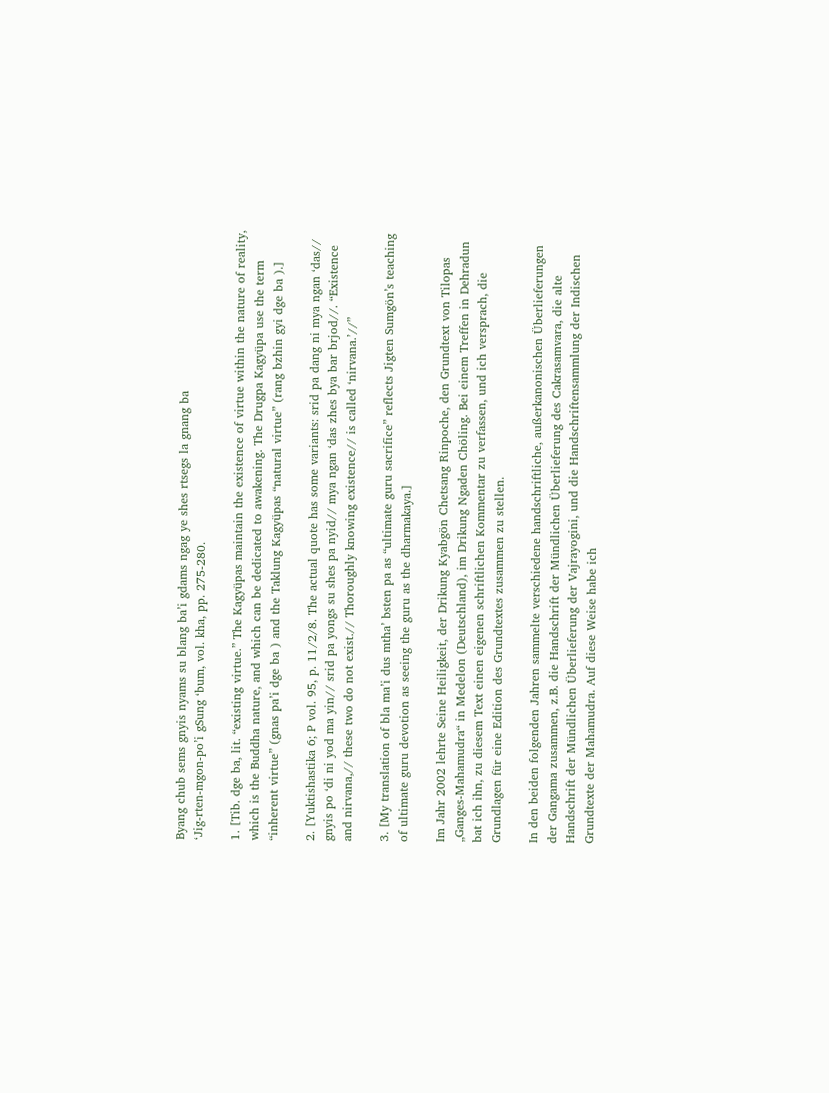Byang chub sems gnyis nyams su blang ba’i gdams ngag ye shes rtsegs la gnang ba
‘Jig-rten-mgon-po’i gSung ‘bum, vol. kha, pp. 275-280.

1. [Tib. dge ba, lit. “existing virtue.” The Kagyüpas maintain the existence of virtue within the nature of reality, which is the Buddha nature, and which can be dedicated to awakening. The Drugpa Kagyüpa use the term “inherent virtue” (gnas pa’i dge ba ) and the Taklung Kagyüpas “natural virtue” (rang bzhin gyi dge ba ).]

2. [Yuktishastika 6; P vol. 95, p. 11/2/8. The actual quote has some variants: srid pa dang ni mya ngan ‘das// gnyis po ‘di ni yod ma yin// srid pa yongs su shes pa nyid// mya ngan ‘das zhes bya bar brjod//. “Existence and nirvana,// these two do not exist.// Thoroughly knowing existence// is called ‘nirvana.’//”

3. [My translation of bla ma’i dus mtha’ bsten pa as “ultimate guru sacrifice” reflects Jigten Sumgön’s teaching of ultimate guru devotion as seeing the guru as the dharmakaya.]

Im Jahr 2002 lehrte Seine Heiligkeit, der Drikung Kyabgön Chetsang Rinpoche, den Grundtext von Tilopas „Ganges-Mahamudra“ in Medelon (Deutschland), im Drikung Ngaden Chöling. Bei einem Treffen in Dehradun bat ich ihn, zu diesem Text einen eigenen schriftlichen Kommentar zu verfassen, und ich versprach, die Grundlagen für eine Edition des Grundtextes zusammen zu stellen.

In den beiden folgenden Jahren sammelte verschiedene handschriftliche, außerkanonischen Überlieferungen der Gangama zusammen, z.B. die Handschrift der Mündlichen Überlieferung des Cakrasamvara, die alte Handschrift der Mündlichen Überlieferung der Vajrayogini, und die Handschriftensammlung der Indischen Grundtexte der Mahamudra. Auf diese Weise habe ich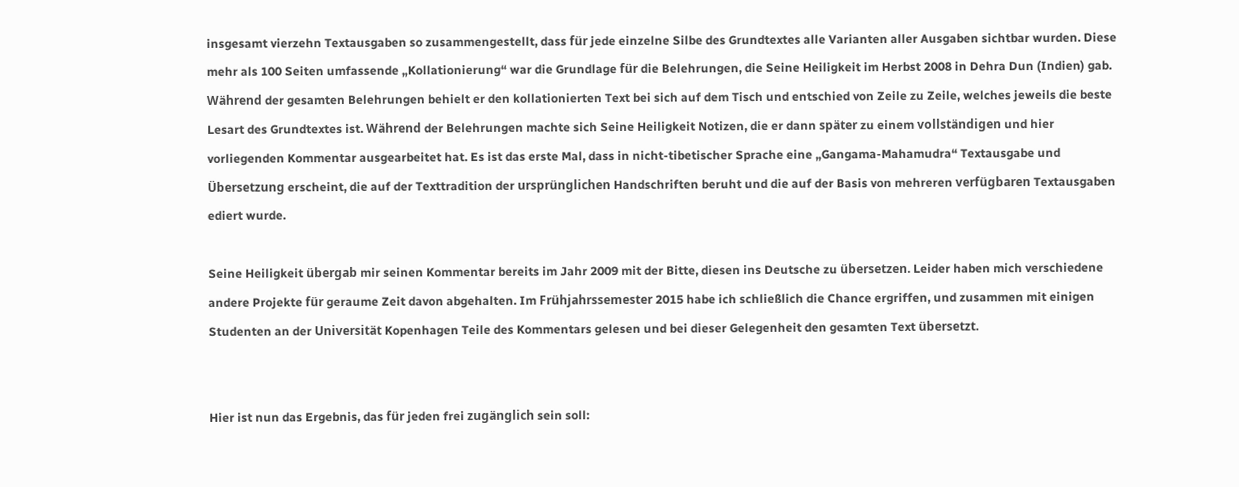insgesamt vierzehn Textausgaben so zusammengestellt, dass für jede einzelne Silbe des Grundtextes alle Varianten aller Ausgaben sichtbar wurden. Diese mehr als 100 Seiten umfassende „Kollationierung“ war die Grundlage für die Belehrungen, die Seine Heiligkeit im Herbst 2008 in Dehra Dun (Indien) gab. Während der gesamten Belehrungen behielt er den kollationierten Text bei sich auf dem Tisch und entschied von Zeile zu Zeile, welches jeweils die beste Lesart des Grundtextes ist. Während der Belehrungen machte sich Seine Heiligkeit Notizen, die er dann später zu einem vollständigen und hier vorliegenden Kommentar ausgearbeitet hat. Es ist das erste Mal, dass in nicht-tibetischer Sprache eine „Gangama-Mahamudra“ Textausgabe und Übersetzung erscheint, die auf der Texttradition der ursprünglichen Handschriften beruht und die auf der Basis von mehreren verfügbaren Textausgaben ediert wurde.

Seine Heiligkeit übergab mir seinen Kommentar bereits im Jahr 2009 mit der Bitte, diesen ins Deutsche zu übersetzen. Leider haben mich verschiedene andere Projekte für geraume Zeit davon abgehalten. Im Frühjahrssemester 2015 habe ich schließlich die Chance ergriffen, und zusammen mit einigen Studenten an der Universität Kopenhagen Teile des Kommentars gelesen und bei dieser Gelegenheit den gesamten Text übersetzt.


Hier ist nun das Ergebnis, das für jeden frei zugänglich sein soll: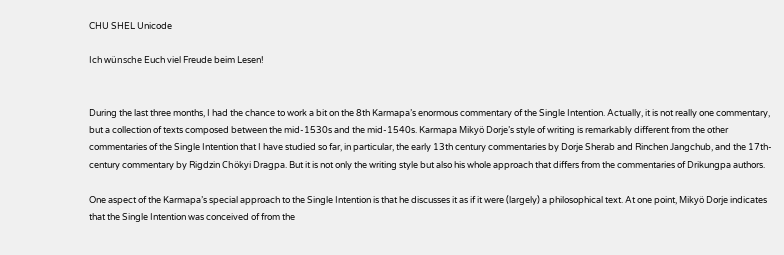CHU SHEL Unicode

Ich wünsche Euch viel Freude beim Lesen!


During the last three months, I had the chance to work a bit on the 8th Karmapa’s enormous commentary of the Single Intention. Actually, it is not really one commentary, but a collection of texts composed between the mid-1530s and the mid-1540s. Karmapa Mikyö Dorje’s style of writing is remarkably different from the other commentaries of the Single Intention that I have studied so far, in particular, the early 13th century commentaries by Dorje Sherab and Rinchen Jangchub, and the 17th-century commentary by Rigdzin Chökyi Dragpa. But it is not only the writing style but also his whole approach that differs from the commentaries of Drikungpa authors.

One aspect of the Karmapa’s special approach to the Single Intention is that he discusses it as if it were (largely) a philosophical text. At one point, Mikyö Dorje indicates that the Single Intention was conceived of from the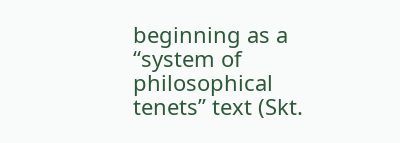beginning as a “system of philosophical tenets” text (Skt.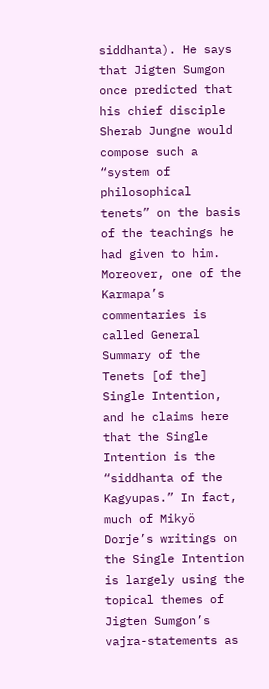siddhanta). He says that Jigten Sumgon once predicted that his chief disciple Sherab Jungne would compose such a “system of philosophical tenets” on the basis of the teachings he had given to him. Moreover, one of the Karmapa’s commentaries is called General Summary of the Tenets [of the] Single Intention, and he claims here that the Single Intention is the “siddhanta of the Kagyupas.” In fact, much of Mikyö Dorje’s writings on the Single Intention is largely using the topical themes of Jigten Sumgon’s vajra-statements as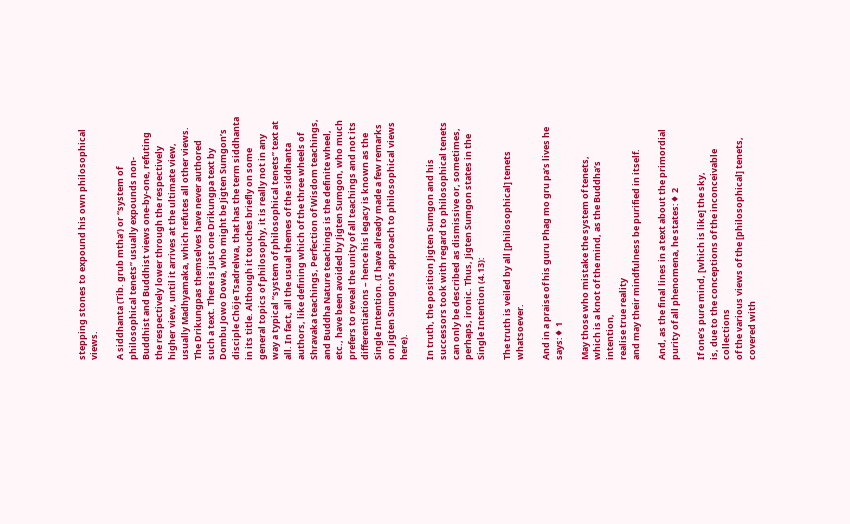stepping stones to expound his own philosophical views.

A siddhanta (Tib. grub mtha’) or “system of philosophical tenets” usually expounds non-Buddhist and Buddhist views one-by-one, refuting the respectively lower through the respectively higher view, until it arrives at the ultimate view, usually Madhyamaka, which refutes all other views. The Drikungpas themselves have never authored such a text. There is just one Drikungpa text by Dombu Jowo Dowa, who might be Jigten Sumgon’s disciple Chöje Tsadrelwa, that has the term siddhanta in its title. Although it touches briefly on some general topics of philosophy, it is really not in any way a typical “system of philosophical tenets” text at all. In fact, all the usual themes of the siddhanta authors, like defining which of the three wheels of Shravaka teachings, Perfection of Wisdom teachings, and Buddha Nature teachings is the definite wheel, etc., have been avoided by Jigten Sumgon, who much prefers to reveal the unity of all teachings and not its differentiations – hence his legacy is known as the Single Intention. (I have already made a few remarks on Jigten Sumgon’s approach to philosophical views here).

In truth, the position Jigten Sumgon and his successors took with regard to philosophical tenets can only be described as dismissive or, sometimes, perhaps, ironic. Thus, Jigten Sumgon states in the Single Intention (4.13):

The truth is veiled by all [philosophical] tenets whatsoever.

And in a praise of his guru Phag mo gru pa’s lives he says:♦ 1

May those who mistake the system of tenets,
which is a knot of the mind, as the Buddha’s intention,
realise true reality
and may their mindfulness be purified in itself.

And, as the final lines in a text about the primordial purity of all phenomena, he states:♦ 2

If one’s pure mind, [which is like] the sky,
is, due to the conceptions of the inconceivable collections
of the various views of the [philosophical] tenets,
covered with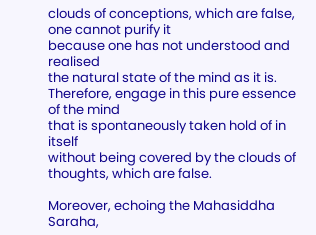clouds of conceptions, which are false,
one cannot purify it
because one has not understood and realised
the natural state of the mind as it is.
Therefore, engage in this pure essence of the mind
that is spontaneously taken hold of in itself
without being covered by the clouds of thoughts, which are false.

Moreover, echoing the Mahasiddha Saraha,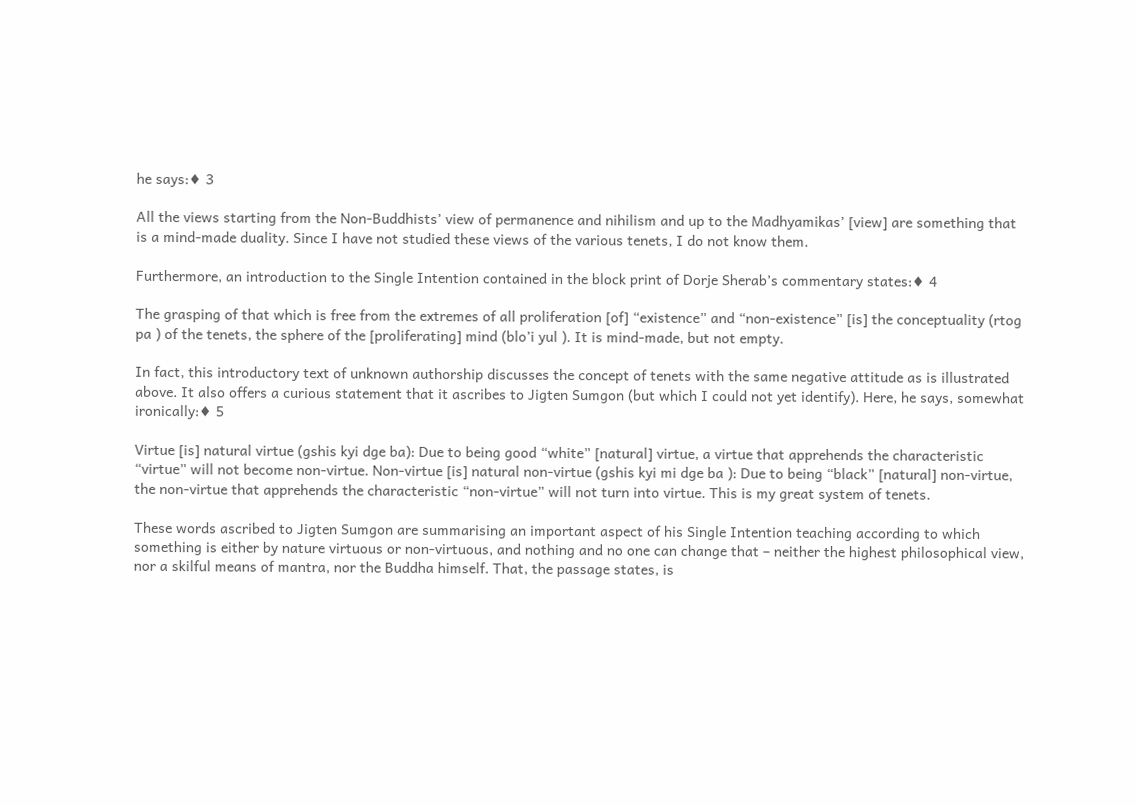he says:♦ 3

All the views starting from the Non-Buddhists’ view of permanence and nihilism and up to the Madhyamikas’ [view] are something that is a mind-made duality. Since I have not studied these views of the various tenets, I do not know them.

Furthermore, an introduction to the Single Intention contained in the block print of Dorje Sherab’s commentary states:♦ 4

The grasping of that which is free from the extremes of all proliferation [of] “existence” and “non-existence” [is] the conceptuality (rtog pa ) of the tenets, the sphere of the [proliferating] mind (blo’i yul ). It is mind-made, but not empty.

In fact, this introductory text of unknown authorship discusses the concept of tenets with the same negative attitude as is illustrated above. It also offers a curious statement that it ascribes to Jigten Sumgon (but which I could not yet identify). Here, he says, somewhat ironically:♦ 5

Virtue [is] natural virtue (gshis kyi dge ba): Due to being good “white” [natural] virtue, a virtue that apprehends the characteristic “virtue” will not become non-virtue. Non-virtue [is] natural non-virtue (gshis kyi mi dge ba ): Due to being “black” [natural] non-virtue, the non-virtue that apprehends the characteristic “non-virtue” will not turn into virtue. This is my great system of tenets.

These words ascribed to Jigten Sumgon are summarising an important aspect of his Single Intention teaching according to which something is either by nature virtuous or non-virtuous, and nothing and no one can change that – neither the highest philosophical view, nor a skilful means of mantra, nor the Buddha himself. That, the passage states, is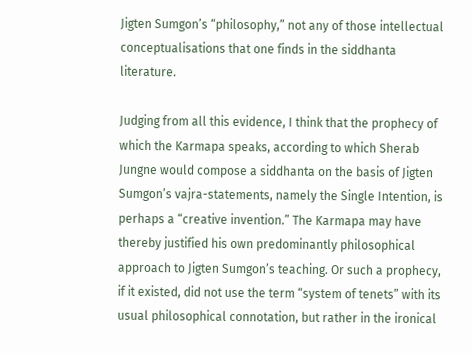Jigten Sumgon’s “philosophy,” not any of those intellectual conceptualisations that one finds in the siddhanta literature.

Judging from all this evidence, I think that the prophecy of which the Karmapa speaks, according to which Sherab Jungne would compose a siddhanta on the basis of Jigten Sumgon’s vajra-statements, namely the Single Intention, is perhaps a “creative invention.” The Karmapa may have thereby justified his own predominantly philosophical approach to Jigten Sumgon’s teaching. Or such a prophecy, if it existed, did not use the term “system of tenets” with its usual philosophical connotation, but rather in the ironical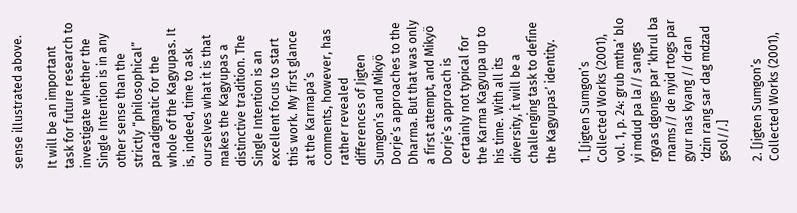sense illustrated above.

It will be an important task for future research to investigate whether the Single Intention is in any other sense than the strictly “philosophical” paradigmatic for the whole of the Kagyupas. It is, indeed, time to ask ourselves what it is that makes the Kagyupas a distinctive tradition. The Single Intention is an excellent focus to start this work. My first glance at the Karmapa’s comments, however, has rather revealed differences of Jigten Sumgon’s and Mikyö Dorje’s approaches to the Dharma. But that was only a first attempt, and Mikyö Dorje’s approach is certainly not typical for the Karma Kagyupa up to his time. With all its diversity, it will be a challenging task to define the Kagyupas’ identity.

1. [Jigten Sumgon’s Collected Works (2001), vol. 1, p. 24: grub mtha’ blo yi mdud pa la// sangs rgyas dgongs par ‘khrul ba rnams// de nyid rtogs par gyur nas kyang // dran ‘dzin rang sar dag mdzad gsol//.]

2. [Jigten Sumgon’s Collected Works (2001),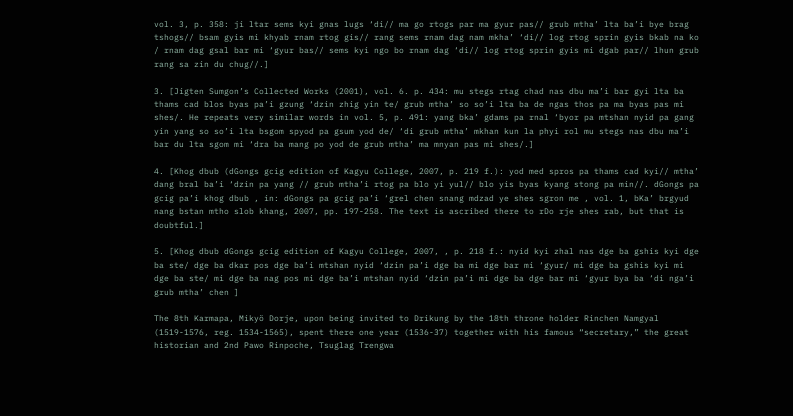vol. 3, p. 358: ji ltar sems kyi gnas lugs ‘di// ma go rtogs par ma gyur pas// grub mtha’ lta ba’i bye brag tshogs// bsam gyis mi khyab rnam rtog gis// rang sems rnam dag nam mkha’ ‘di// log rtog sprin gyis bkab na ko / rnam dag gsal bar mi ‘gyur bas// sems kyi ngo bo rnam dag ‘di// log rtog sprin gyis mi dgab par// lhun grub rang sa zin du chug//.]

3. [Jigten Sumgon’s Collected Works (2001), vol. 6. p. 434: mu stegs rtag chad nas dbu ma’i bar gyi lta ba thams cad blos byas pa’i gzung ‘dzin zhig yin te/ grub mtha’ so so’i lta ba de ngas thos pa ma byas pas mi shes/. He repeats very similar words in vol. 5, p. 491: yang bka’ gdams pa rnal ‘byor pa mtshan nyid pa gang yin yang so so’i lta bsgom spyod pa gsum yod de/ ‘di grub mtha’ mkhan kun la phyi rol mu stegs nas dbu ma’i bar du lta sgom mi ‘dra ba mang po yod de grub mtha’ ma mnyan pas mi shes/.]

4. [Khog dbub (dGongs gcig edition of Kagyu College, 2007, p. 219 f.): yod med spros pa thams cad kyi// mtha’ dang bral ba’i ‘dzin pa yang // grub mtha’i rtog pa blo yi yul// blo yis byas kyang stong pa min//. dGongs pa gcig pa’i khog dbub , in: dGongs pa gcig pa’i ‘grel chen snang mdzad ye shes sgron me , vol. 1, bKa’ brgyud nang bstan mtho slob khang, 2007, pp. 197-258. The text is ascribed there to rDo rje shes rab, but that is doubtful.]

5. [Khog dbub dGongs gcig edition of Kagyu College, 2007, , p. 218 f.: nyid kyi zhal nas dge ba gshis kyi dge ba ste/ dge ba dkar pos dge ba’i mtshan nyid ‘dzin pa’i dge ba mi dge bar mi ‘gyur/ mi dge ba gshis kyi mi dge ba ste/ mi dge ba nag pos mi dge ba’i mtshan nyid ‘dzin pa’i mi dge ba dge bar mi ‘gyur bya ba ‘di nga’i grub mtha’ chen ]

The 8th Karmapa, Mikyö Dorje, upon being invited to Drikung by the 18th throne holder Rinchen Namgyal (1519-1576, reg. 1534-1565), spent there one year (1536-37) together with his famous “secretary,” the great historian and 2nd Pawo Rinpoche, Tsuglag Trengwa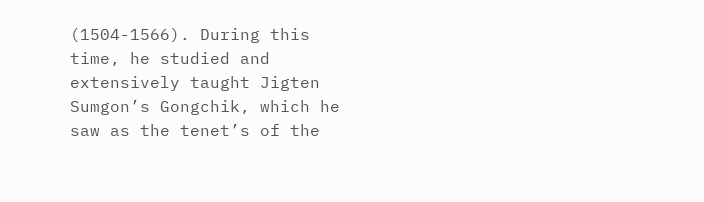(1504-1566). During this time, he studied and extensively taught Jigten Sumgon’s Gongchik, which he saw as the tenet’s of the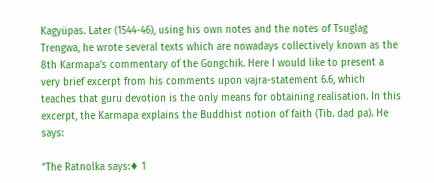Kagyüpas. Later (1544-46), using his own notes and the notes of Tsuglag Trengwa, he wrote several texts which are nowadays collectively known as the 8th Karmapa’s commentary of the Gongchik. Here I would like to present a very brief excerpt from his comments upon vajra-statement 6.6, which teaches that guru devotion is the only means for obtaining realisation. In this excerpt, the Karmapa explains the Buddhist notion of faith (Tib. dad pa). He says:

“The Ratnolka says:♦ 1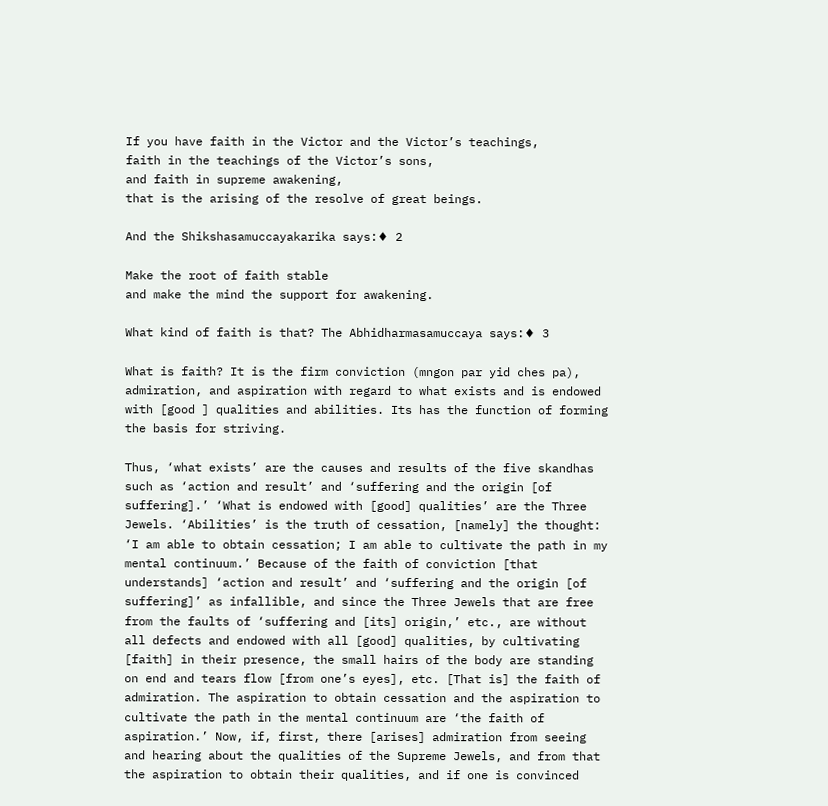If you have faith in the Victor and the Victor’s teachings,
faith in the teachings of the Victor’s sons,
and faith in supreme awakening,
that is the arising of the resolve of great beings.

And the Shikshasamuccayakarika says:♦ 2

Make the root of faith stable
and make the mind the support for awakening.

What kind of faith is that? The Abhidharmasamuccaya says:♦ 3

What is faith? It is the firm conviction (mngon par yid ches pa), admiration, and aspiration with regard to what exists and is endowed with [good ] qualities and abilities. Its has the function of forming the basis for striving.

Thus, ‘what exists’ are the causes and results of the five skandhas such as ‘action and result’ and ‘suffering and the origin [of suffering].’ ‘What is endowed with [good] qualities’ are the Three Jewels. ‘Abilities’ is the truth of cessation, [namely] the thought: ‘I am able to obtain cessation; I am able to cultivate the path in my mental continuum.’ Because of the faith of conviction [that understands] ‘action and result’ and ‘suffering and the origin [of suffering]’ as infallible, and since the Three Jewels that are free from the faults of ‘suffering and [its] origin,’ etc., are without all defects and endowed with all [good] qualities, by cultivating [faith] in their presence, the small hairs of the body are standing on end and tears flow [from one’s eyes], etc. [That is] the faith of admiration. The aspiration to obtain cessation and the aspiration to cultivate the path in the mental continuum are ‘the faith of aspiration.’ Now, if, first, there [arises] admiration from seeing and hearing about the qualities of the Supreme Jewels, and from that the aspiration to obtain their qualities, and if one is convinced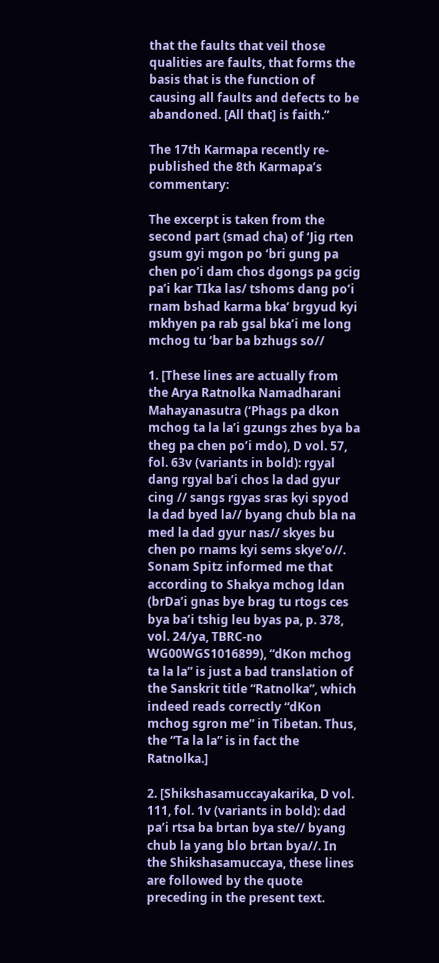that the faults that veil those qualities are faults, that forms the basis that is the function of causing all faults and defects to be abandoned. [All that] is faith.”

The 17th Karmapa recently re-published the 8th Karmapa’s commentary:

The excerpt is taken from the second part (smad cha) of ‘Jig rten gsum gyi mgon po ‘bri gung pa chen po’i dam chos dgongs pa gcig pa’i kar TIka las/ tshoms dang po’i rnam bshad karma bka’ brgyud kyi mkhyen pa rab gsal bka’i me long mchog tu ‘bar ba bzhugs so//

1. [These lines are actually from the Arya Ratnolka Namadharani Mahayanasutra (‘Phags pa dkon mchog ta la la’i gzungs zhes bya ba theg pa chen po’i mdo), D vol. 57, fol. 63v (variants in bold): rgyal dang rgyal ba’i chos la dad gyur cing // sangs rgyas sras kyi spyod la dad byed la// byang chub bla na med la dad gyur nas// skyes bu chen po rnams kyi sems skye’o//.
Sonam Spitz informed me that according to Shakya mchog ldan (brDa’i gnas bye brag tu rtogs ces bya ba’i tshig leu byas pa, p. 378, vol. 24/ya, TBRC-no WG00WGS1016899), “dKon mchog ta la la” is just a bad translation of the Sanskrit title “Ratnolka”, which indeed reads correctly “dKon mchog sgron me” in Tibetan. Thus, the “Ta la la” is in fact the Ratnolka.]

2. [Shikshasamuccayakarika, D vol. 111, fol. 1v (variants in bold): dad pa’i rtsa ba brtan bya ste// byang chub la yang blo brtan bya//. In the Shikshasamuccaya, these lines are followed by the quote preceding in the present text.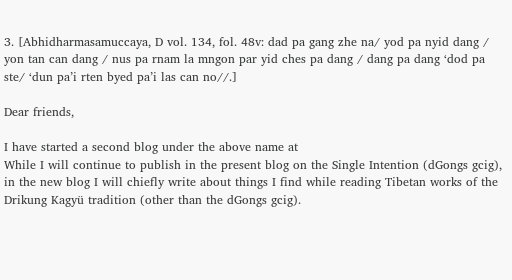3. [Abhidharmasamuccaya, D vol. 134, fol. 48v: dad pa gang zhe na/ yod pa nyid dang / yon tan can dang / nus pa rnam la mngon par yid ches pa dang / dang pa dang ‘dod pa ste/ ‘dun pa’i rten byed pa’i las can no//.]

Dear friends,

I have started a second blog under the above name at
While I will continue to publish in the present blog on the Single Intention (dGongs gcig), in the new blog I will chiefly write about things I find while reading Tibetan works of the Drikung Kagyü tradition (other than the dGongs gcig).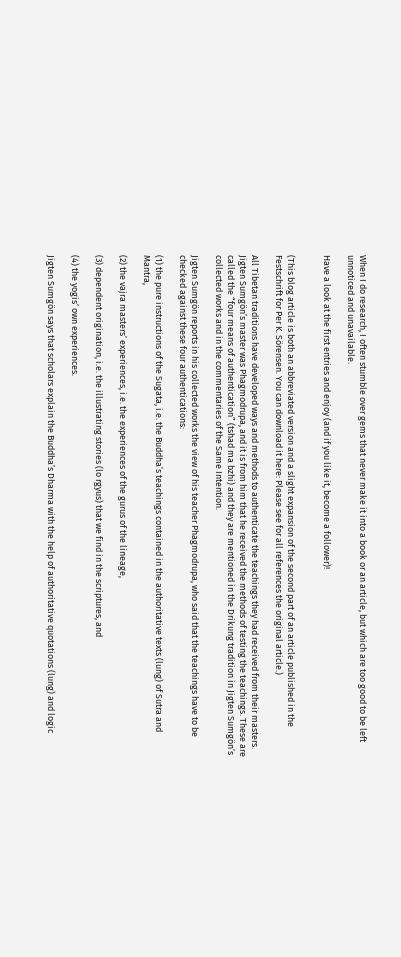When I do research, I often stumble over gems that never make it into a book or an article, but which are too good to be left unnoticed and unavailable.

Have a look at the first entries and enjoy (and if you like it, become a follower)!


(This blog article is both an abbreviated version and a slight expansion of the second part of an article published in the Festschrift for Per K. Sörensen. You can download it here: Please see for all references the original article.)

All Tibetan traditions have developed ways and methods to authenticate the teachings they had received from their masters. Jigten Sumgön’s master was Phagmodrupa, and it is from him that he received the methods of testing the teachings. These are called the “four means of authentication” (tshad ma bzhi) and they are mentioned in the Drikung tradition in Jigten Sumgön’s collected works and in the commentaries of the Same Intention.

Jigten Sumgön reports in his collected works the view of his teacher Phagmodrupa, who said that the teachings have to be checked against these four authentications:

(1) the pure instructions of the Sugata, i.e. the Buddha’s teachings contained in the authoritative texts (lung) of Sutra and Mantra,

(2) the vajra masters’ experiences, i.e. the experiences of the gurus of the lineage,

(3) dependent origination, i.e. the illustrating stories (lo rgyus) that we find in the scriptures, and

(4) the yogis’ own experiences.

Jigten Sumgön says that scholars explain the Buddha’s Dharma with the help of authoritative quotations (lung) and logic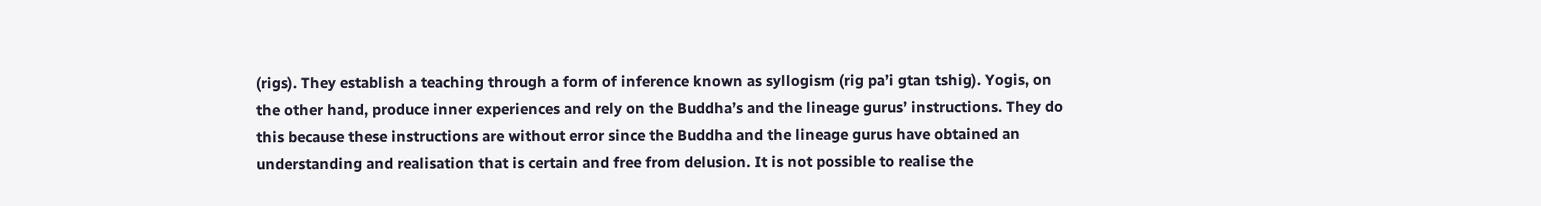(rigs). They establish a teaching through a form of inference known as syllogism (rig pa’i gtan tshig). Yogis, on the other hand, produce inner experiences and rely on the Buddha’s and the lineage gurus’ instructions. They do this because these instructions are without error since the Buddha and the lineage gurus have obtained an understanding and realisation that is certain and free from delusion. It is not possible to realise the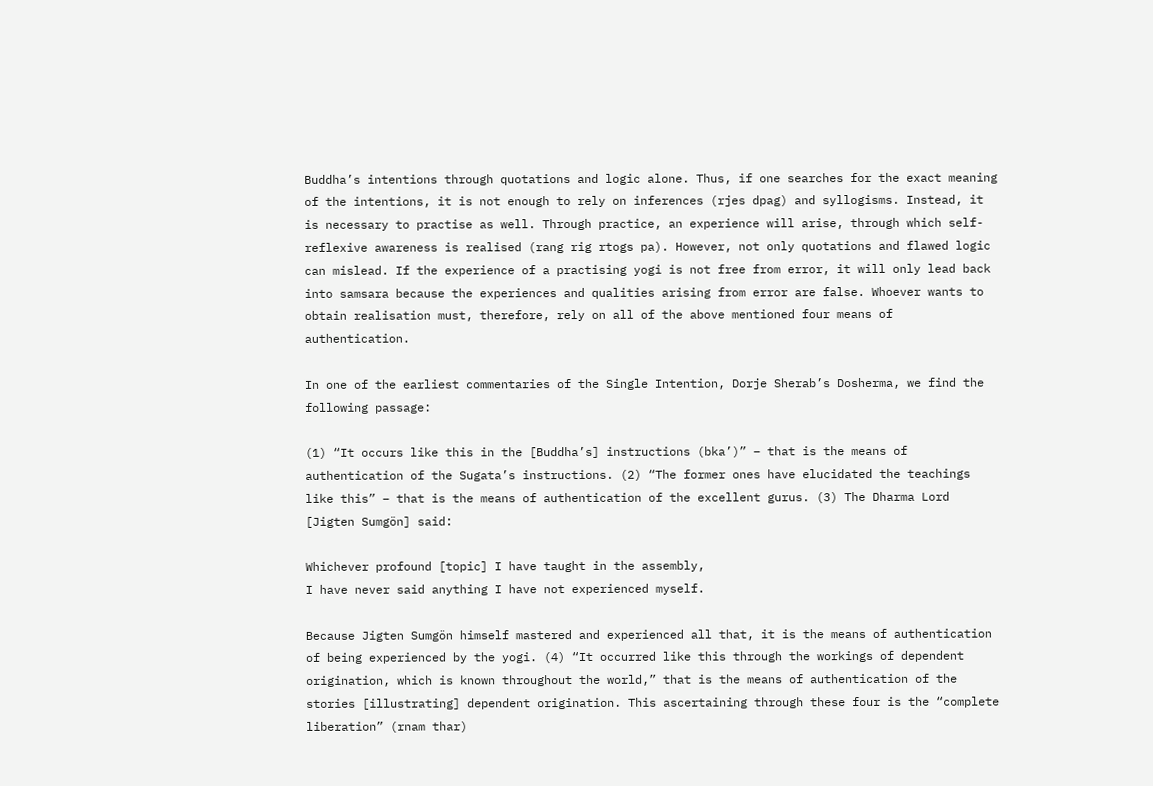Buddha’s intentions through quotations and logic alone. Thus, if one searches for the exact meaning of the intentions, it is not enough to rely on inferences (rjes dpag) and syllogisms. Instead, it is necessary to practise as well. Through practice, an experience will arise, through which self-reflexive awareness is realised (rang rig rtogs pa). However, not only quotations and flawed logic can mislead. If the experience of a practising yogi is not free from error, it will only lead back into samsara because the experiences and qualities arising from error are false. Whoever wants to obtain realisation must, therefore, rely on all of the above mentioned four means of authentication.

In one of the earliest commentaries of the Single Intention, Dorje Sherab’s Dosherma, we find the following passage:

(1) “It occurs like this in the [Buddha’s] instructions (bka’)” – that is the means of authentication of the Sugata’s instructions. (2) “The former ones have elucidated the teachings like this” – that is the means of authentication of the excellent gurus. (3) The Dharma Lord [Jigten Sumgön] said:

Whichever profound [topic] I have taught in the assembly,
I have never said anything I have not experienced myself.

Because Jigten Sumgön himself mastered and experienced all that, it is the means of authentication of being experienced by the yogi. (4) “It occurred like this through the workings of dependent origination, which is known throughout the world,” that is the means of authentication of the stories [illustrating] dependent origination. This ascertaining through these four is the “complete liberation” (rnam thar)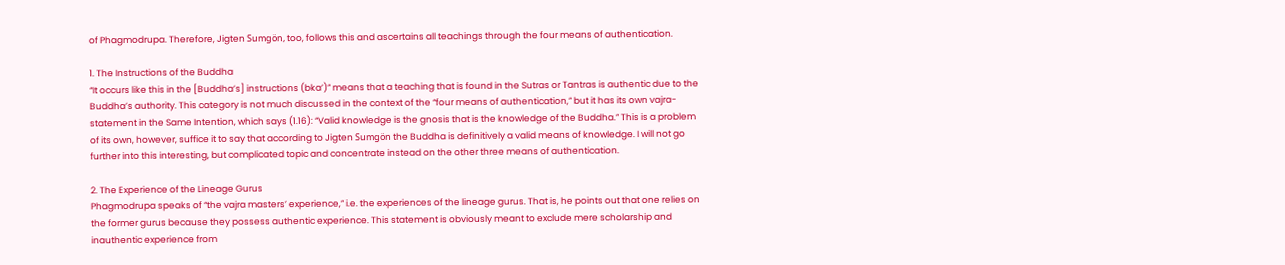of Phagmodrupa. Therefore, Jigten Sumgön, too, follows this and ascertains all teachings through the four means of authentication.

1. The Instructions of the Buddha
“It occurs like this in the [Buddha’s] instructions (bka’)” means that a teaching that is found in the Sutras or Tantras is authentic due to the Buddha’s authority. This category is not much discussed in the context of the “four means of authentication,” but it has its own vajra-statement in the Same Intention, which says (1.16): “Valid knowledge is the gnosis that is the knowledge of the Buddha.” This is a problem of its own, however, suffice it to say that according to Jigten Sumgön the Buddha is definitively a valid means of knowledge. I will not go further into this interesting, but complicated topic and concentrate instead on the other three means of authentication.

2. The Experience of the Lineage Gurus
Phagmodrupa speaks of “the vajra masters’ experience,” i.e. the experiences of the lineage gurus. That is, he points out that one relies on the former gurus because they possess authentic experience. This statement is obviously meant to exclude mere scholarship and inauthentic experience from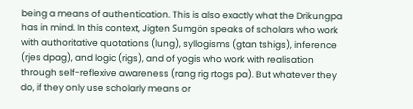being a means of authentication. This is also exactly what the Drikungpa has in mind. In this context, Jigten Sumgön speaks of scholars who work with authoritative quotations (lung), syllogisms (gtan tshigs), inference (rjes dpag), and logic (rigs), and of yogis who work with realisation through self-reflexive awareness (rang rig rtogs pa). But whatever they do, if they only use scholarly means or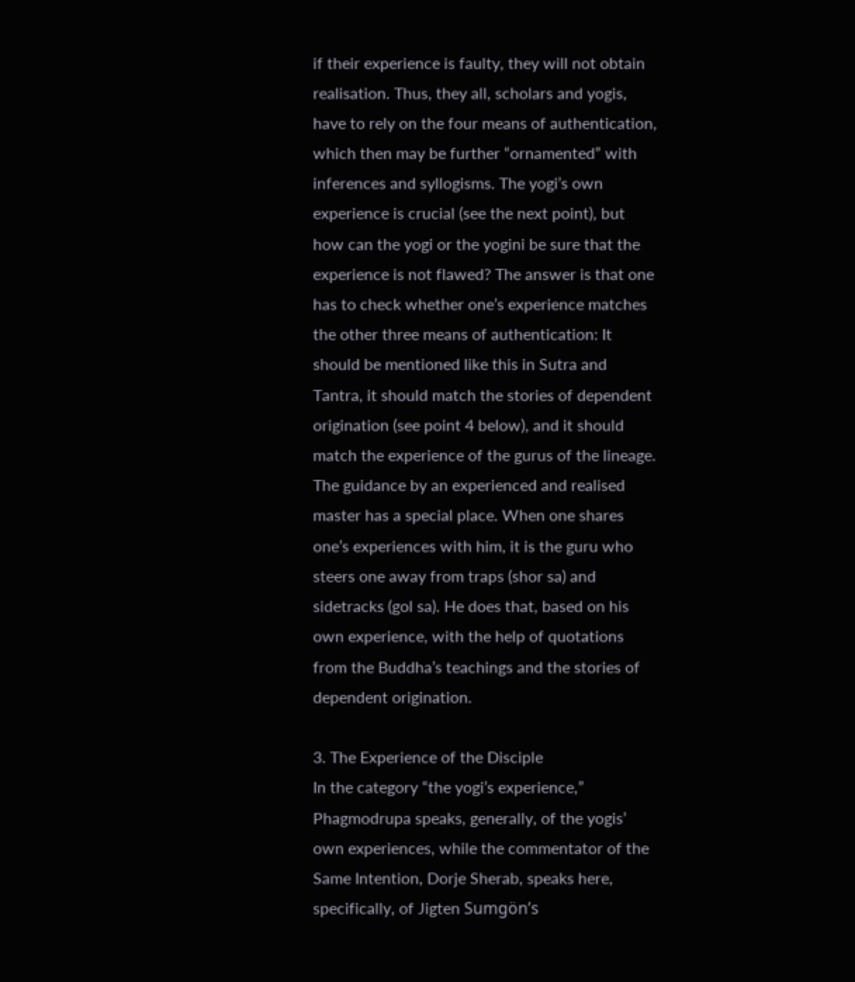if their experience is faulty, they will not obtain realisation. Thus, they all, scholars and yogis, have to rely on the four means of authentication, which then may be further “ornamented” with inferences and syllogisms. The yogi’s own experience is crucial (see the next point), but how can the yogi or the yogini be sure that the experience is not flawed? The answer is that one has to check whether one’s experience matches the other three means of authentication: It should be mentioned like this in Sutra and Tantra, it should match the stories of dependent origination (see point 4 below), and it should match the experience of the gurus of the lineage. The guidance by an experienced and realised master has a special place. When one shares one’s experiences with him, it is the guru who steers one away from traps (shor sa) and sidetracks (gol sa). He does that, based on his own experience, with the help of quotations from the Buddha’s teachings and the stories of dependent origination.

3. The Experience of the Disciple
In the category “the yogi’s experience,” Phagmodrupa speaks, generally, of the yogis’ own experiences, while the commentator of the Same Intention, Dorje Sherab, speaks here, specifically, of Jigten Sumgön’s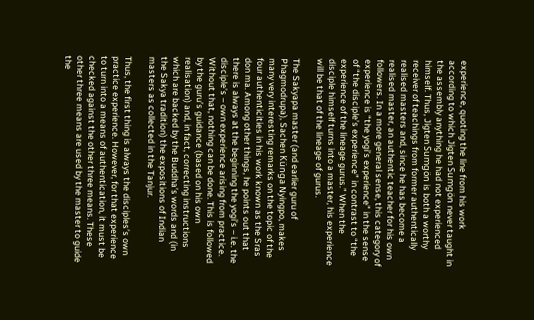experience, quoting the line from his work according to which Jigten Sumgön never taught in the assembly anything he had not experienced himself. Thus, Jigten Sumgön is both a worthy receiver of teachings from former authentically realised masters and, since he has become a realised master, an authentic teacher for his own followers. In a more general sense, this category of experience is “the yogi’s experience” in the sense of “the disciple’s experience” in contrast to “the experience of the lineage gurus.” When the disciple himself turns into a master, his experience will be that of the lineage of gurus.

The Sakyapa master (and earlier guru of Phagmodrupa), Sachen Künga Nyingpo, makes many very interesting remarks on the topic of the four authenticities in his work known as the Sras don ma. Among other things, he points out that there is always at the beginning the yogi’s – i.e. the disciple’s – own experience arising from practice. Without that, nothing can be done. This is followed by the guru’s guidance (based on his own realisation) and, in fact, correcting instructions which are backed by the Buddha’s words and (in the Sakya tradition) the expositions of Indian masters as collected in the Tanjur.

Thus, the first thing is always the disciples’s own practice experience. However, for that experience to turn into a means of authentication, it must be checked against the other three means. These other three means are used by the master to guide the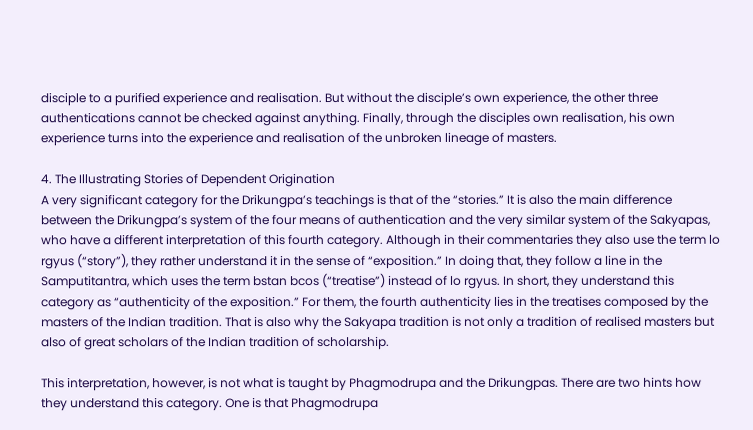disciple to a purified experience and realisation. But without the disciple’s own experience, the other three authentications cannot be checked against anything. Finally, through the disciples own realisation, his own experience turns into the experience and realisation of the unbroken lineage of masters.

4. The Illustrating Stories of Dependent Origination
A very significant category for the Drikungpa’s teachings is that of the “stories.” It is also the main difference between the Drikungpa’s system of the four means of authentication and the very similar system of the Sakyapas, who have a different interpretation of this fourth category. Although in their commentaries they also use the term lo rgyus (“story”), they rather understand it in the sense of “exposition.” In doing that, they follow a line in the Samputitantra, which uses the term bstan bcos (“treatise”) instead of lo rgyus. In short, they understand this category as “authenticity of the exposition.” For them, the fourth authenticity lies in the treatises composed by the masters of the Indian tradition. That is also why the Sakyapa tradition is not only a tradition of realised masters but also of great scholars of the Indian tradition of scholarship.

This interpretation, however, is not what is taught by Phagmodrupa and the Drikungpas. There are two hints how they understand this category. One is that Phagmodrupa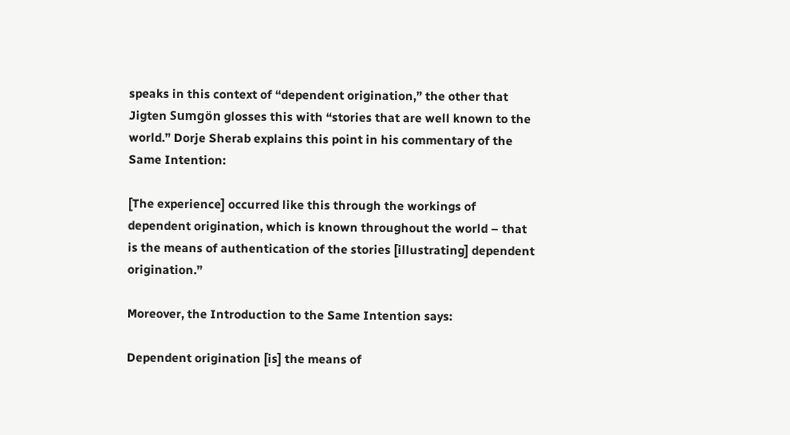speaks in this context of “dependent origination,” the other that Jigten Sumgön glosses this with “stories that are well known to the world.” Dorje Sherab explains this point in his commentary of the Same Intention:

[The experience] occurred like this through the workings of dependent origination, which is known throughout the world – that is the means of authentication of the stories [illustrating] dependent origination.”

Moreover, the Introduction to the Same Intention says:

Dependent origination [is] the means of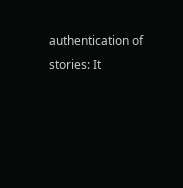authentication of stories: It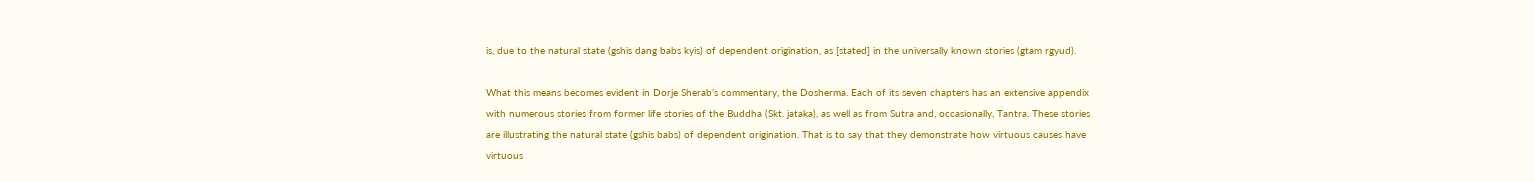is, due to the natural state (gshis dang babs kyis) of dependent origination, as [stated] in the universally known stories (gtam rgyud).

What this means becomes evident in Dorje Sherab’s commentary, the Dosherma. Each of its seven chapters has an extensive appendix with numerous stories from former life stories of the Buddha (Skt. jataka), as well as from Sutra and, occasionally, Tantra. These stories are illustrating the natural state (gshis babs) of dependent origination. That is to say that they demonstrate how virtuous causes have virtuous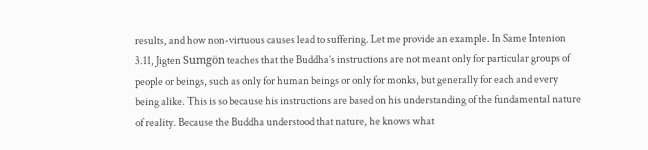results, and how non-virtuous causes lead to suffering. Let me provide an example. In Same Intenion 3.11, Jigten Sumgön teaches that the Buddha’s instructions are not meant only for particular groups of people or beings, such as only for human beings or only for monks, but generally for each and every being alike. This is so because his instructions are based on his understanding of the fundamental nature of reality. Because the Buddha understood that nature, he knows what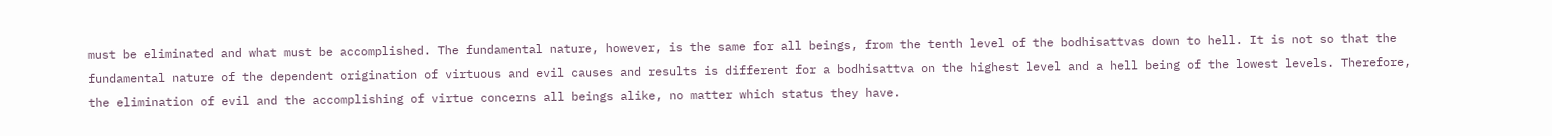must be eliminated and what must be accomplished. The fundamental nature, however, is the same for all beings, from the tenth level of the bodhisattvas down to hell. It is not so that the fundamental nature of the dependent origination of virtuous and evil causes and results is different for a bodhisattva on the highest level and a hell being of the lowest levels. Therefore, the elimination of evil and the accomplishing of virtue concerns all beings alike, no matter which status they have.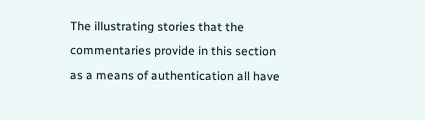The illustrating stories that the commentaries provide in this section as a means of authentication all have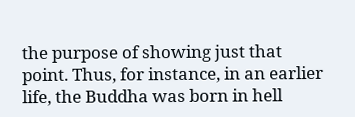the purpose of showing just that point. Thus, for instance, in an earlier life, the Buddha was born in hell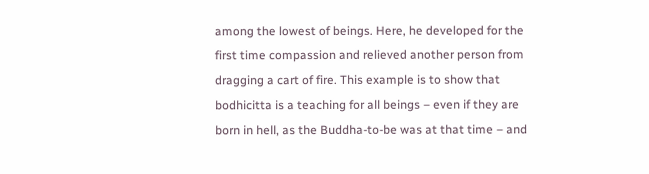among the lowest of beings. Here, he developed for the first time compassion and relieved another person from dragging a cart of fire. This example is to show that bodhicitta is a teaching for all beings – even if they are born in hell, as the Buddha-to-be was at that time – and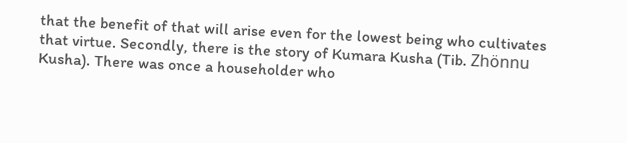that the benefit of that will arise even for the lowest being who cultivates that virtue. Secondly, there is the story of Kumara Kusha (Tib. Zhönnu Kusha). There was once a householder who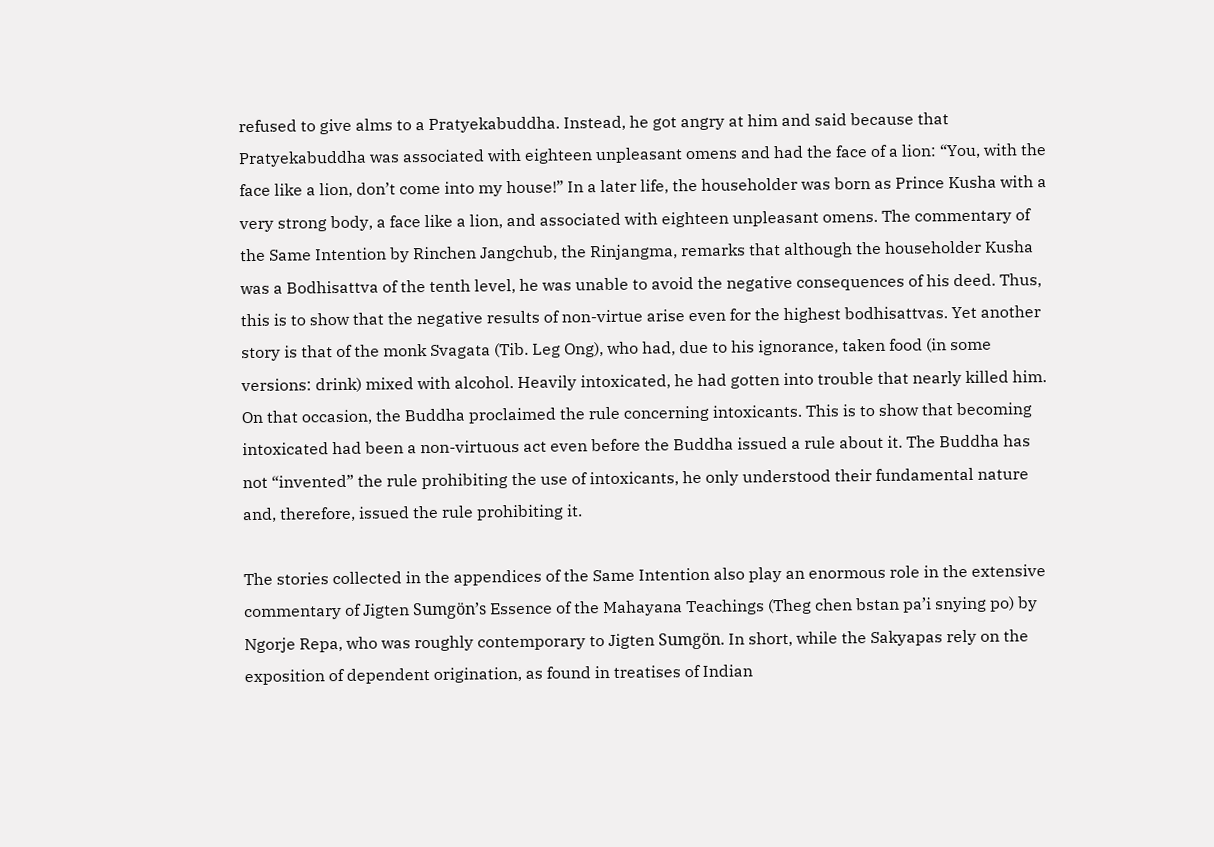refused to give alms to a Pratyekabuddha. Instead, he got angry at him and said because that Pratyekabuddha was associated with eighteen unpleasant omens and had the face of a lion: “You, with the face like a lion, don’t come into my house!” In a later life, the householder was born as Prince Kusha with a very strong body, a face like a lion, and associated with eighteen unpleasant omens. The commentary of the Same Intention by Rinchen Jangchub, the Rinjangma, remarks that although the householder Kusha was a Bodhisattva of the tenth level, he was unable to avoid the negative consequences of his deed. Thus, this is to show that the negative results of non-virtue arise even for the highest bodhisattvas. Yet another story is that of the monk Svagata (Tib. Leg Ong), who had, due to his ignorance, taken food (in some versions: drink) mixed with alcohol. Heavily intoxicated, he had gotten into trouble that nearly killed him. On that occasion, the Buddha proclaimed the rule concerning intoxicants. This is to show that becoming intoxicated had been a non-virtuous act even before the Buddha issued a rule about it. The Buddha has not “invented” the rule prohibiting the use of intoxicants, he only understood their fundamental nature and, therefore, issued the rule prohibiting it.

The stories collected in the appendices of the Same Intention also play an enormous role in the extensive commentary of Jigten Sumgön’s Essence of the Mahayana Teachings (Theg chen bstan pa’i snying po) by Ngorje Repa, who was roughly contemporary to Jigten Sumgön. In short, while the Sakyapas rely on the exposition of dependent origination, as found in treatises of Indian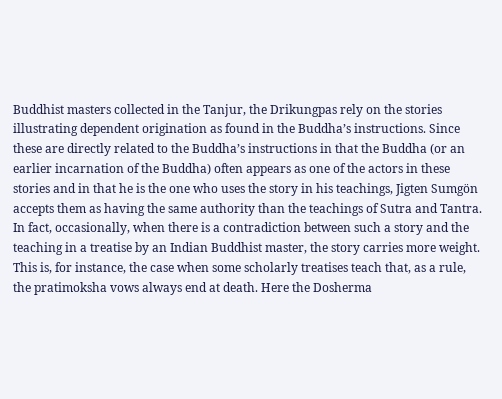Buddhist masters collected in the Tanjur, the Drikungpas rely on the stories illustrating dependent origination as found in the Buddha’s instructions. Since these are directly related to the Buddha’s instructions in that the Buddha (or an earlier incarnation of the Buddha) often appears as one of the actors in these stories and in that he is the one who uses the story in his teachings, Jigten Sumgön accepts them as having the same authority than the teachings of Sutra and Tantra. In fact, occasionally, when there is a contradiction between such a story and the teaching in a treatise by an Indian Buddhist master, the story carries more weight. This is, for instance, the case when some scholarly treatises teach that, as a rule, the pratimoksha vows always end at death. Here the Dosherma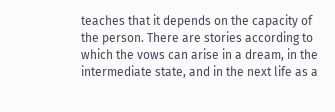teaches that it depends on the capacity of the person. There are stories according to which the vows can arise in a dream, in the intermediate state, and in the next life as a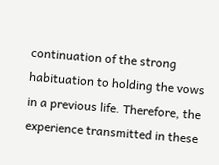continuation of the strong habituation to holding the vows in a previous life. Therefore, the experience transmitted in these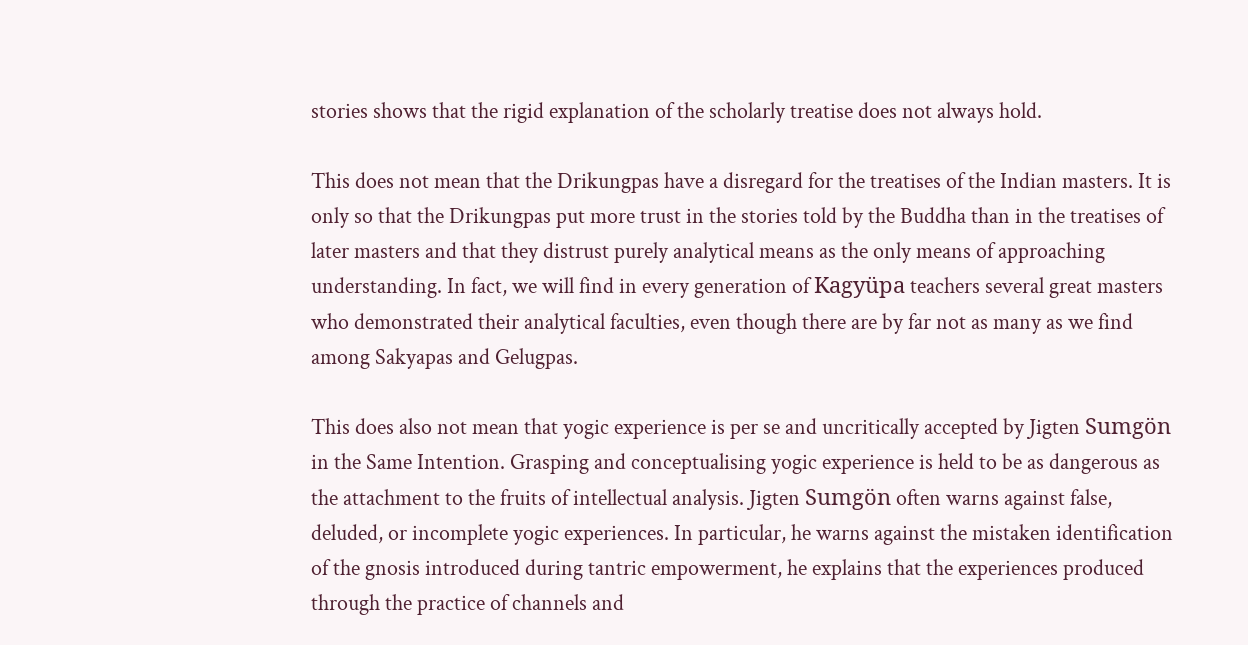stories shows that the rigid explanation of the scholarly treatise does not always hold.

This does not mean that the Drikungpas have a disregard for the treatises of the Indian masters. It is only so that the Drikungpas put more trust in the stories told by the Buddha than in the treatises of later masters and that they distrust purely analytical means as the only means of approaching understanding. In fact, we will find in every generation of Kagyüpa teachers several great masters who demonstrated their analytical faculties, even though there are by far not as many as we find among Sakyapas and Gelugpas.

This does also not mean that yogic experience is per se and uncritically accepted by Jigten Sumgön in the Same Intention. Grasping and conceptualising yogic experience is held to be as dangerous as the attachment to the fruits of intellectual analysis. Jigten Sumgön often warns against false, deluded, or incomplete yogic experiences. In particular, he warns against the mistaken identification of the gnosis introduced during tantric empowerment, he explains that the experiences produced through the practice of channels and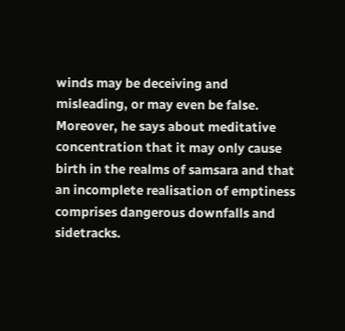winds may be deceiving and misleading, or may even be false. Moreover, he says about meditative concentration that it may only cause birth in the realms of samsara and that an incomplete realisation of emptiness comprises dangerous downfalls and sidetracks.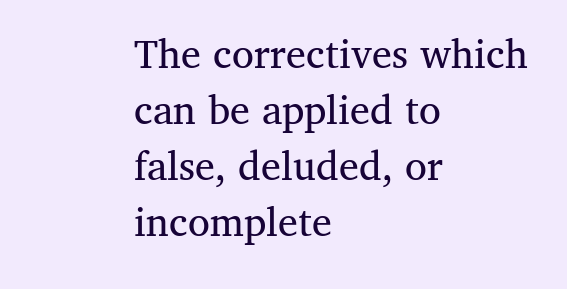The correctives which can be applied to false, deluded, or incomplete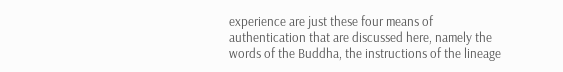experience are just these four means of authentication that are discussed here, namely the words of the Buddha, the instructions of the lineage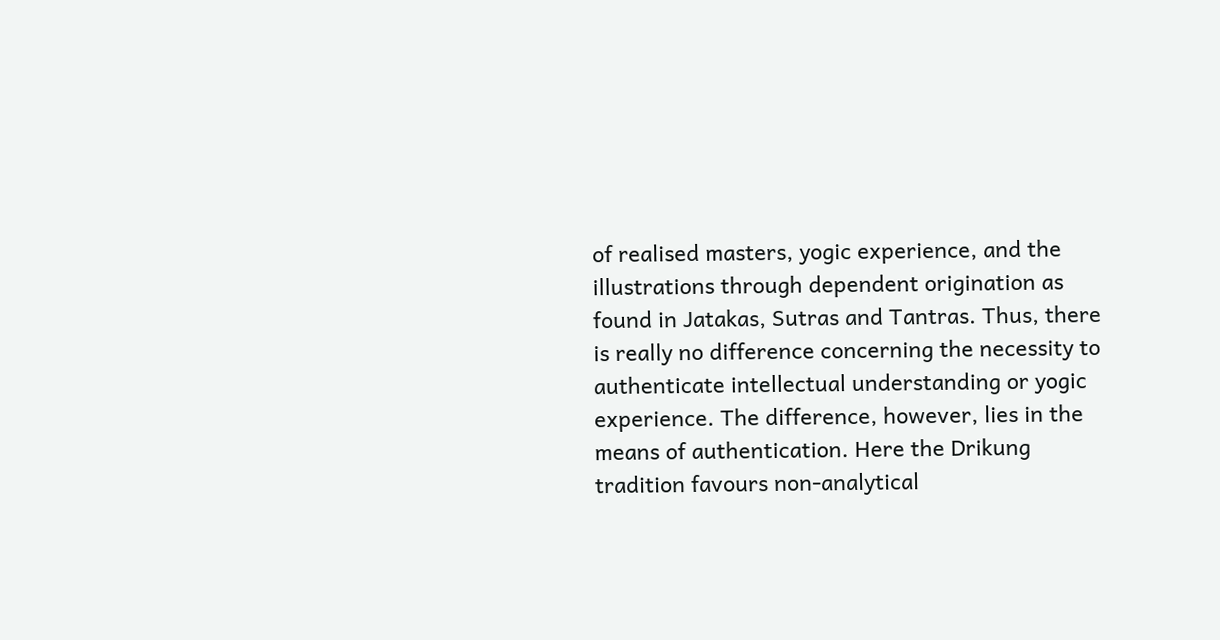of realised masters, yogic experience, and the illustrations through dependent origination as found in Jatakas, Sutras and Tantras. Thus, there is really no difference concerning the necessity to authenticate intellectual understanding or yogic experience. The difference, however, lies in the means of authentication. Here the Drikung tradition favours non-analytical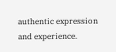authentic expression and experience.